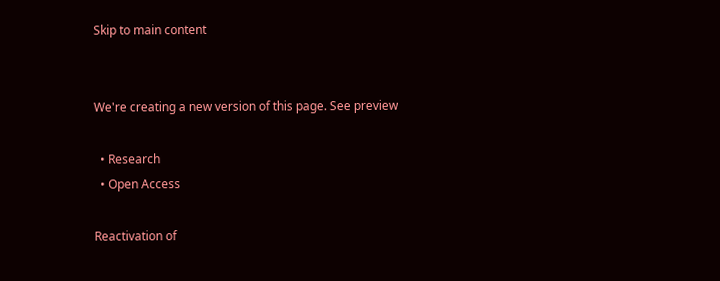Skip to main content


We're creating a new version of this page. See preview

  • Research
  • Open Access

Reactivation of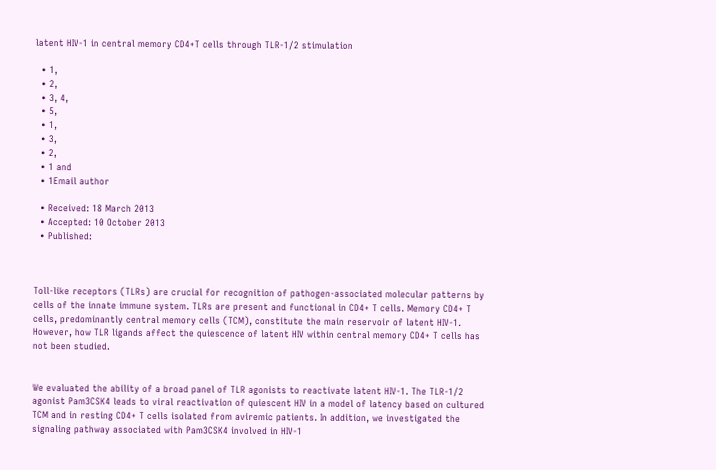latent HIV-1 in central memory CD4+T cells through TLR-1/2 stimulation

  • 1,
  • 2,
  • 3, 4,
  • 5,
  • 1,
  • 3,
  • 2,
  • 1 and
  • 1Email author

  • Received: 18 March 2013
  • Accepted: 10 October 2013
  • Published:



Toll-like receptors (TLRs) are crucial for recognition of pathogen-associated molecular patterns by cells of the innate immune system. TLRs are present and functional in CD4+ T cells. Memory CD4+ T cells, predominantly central memory cells (TCM), constitute the main reservoir of latent HIV-1. However, how TLR ligands affect the quiescence of latent HIV within central memory CD4+ T cells has not been studied.


We evaluated the ability of a broad panel of TLR agonists to reactivate latent HIV-1. The TLR-1/2 agonist Pam3CSK4 leads to viral reactivation of quiescent HIV in a model of latency based on cultured TCM and in resting CD4+ T cells isolated from aviremic patients. In addition, we investigated the signaling pathway associated with Pam3CSK4 involved in HIV-1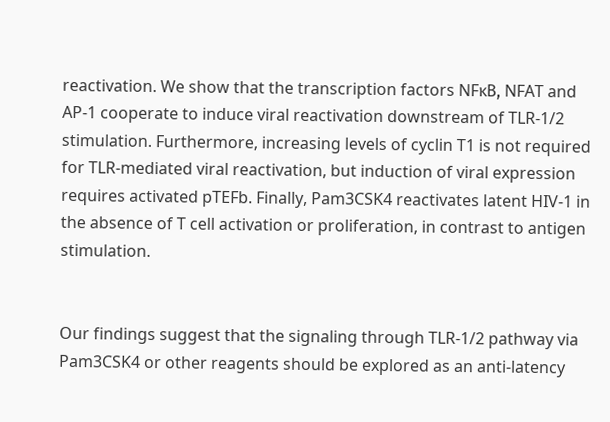reactivation. We show that the transcription factors NFκB, NFAT and AP-1 cooperate to induce viral reactivation downstream of TLR-1/2 stimulation. Furthermore, increasing levels of cyclin T1 is not required for TLR-mediated viral reactivation, but induction of viral expression requires activated pTEFb. Finally, Pam3CSK4 reactivates latent HIV-1 in the absence of T cell activation or proliferation, in contrast to antigen stimulation.


Our findings suggest that the signaling through TLR-1/2 pathway via Pam3CSK4 or other reagents should be explored as an anti-latency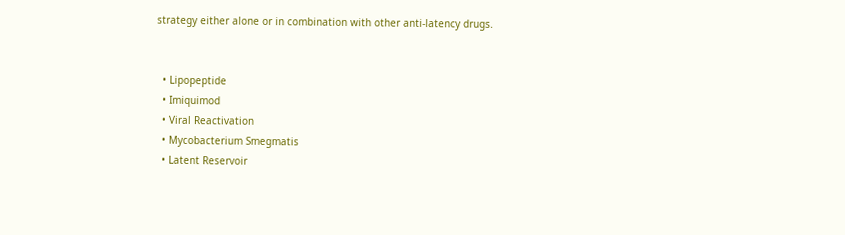strategy either alone or in combination with other anti-latency drugs.


  • Lipopeptide
  • Imiquimod
  • Viral Reactivation
  • Mycobacterium Smegmatis
  • Latent Reservoir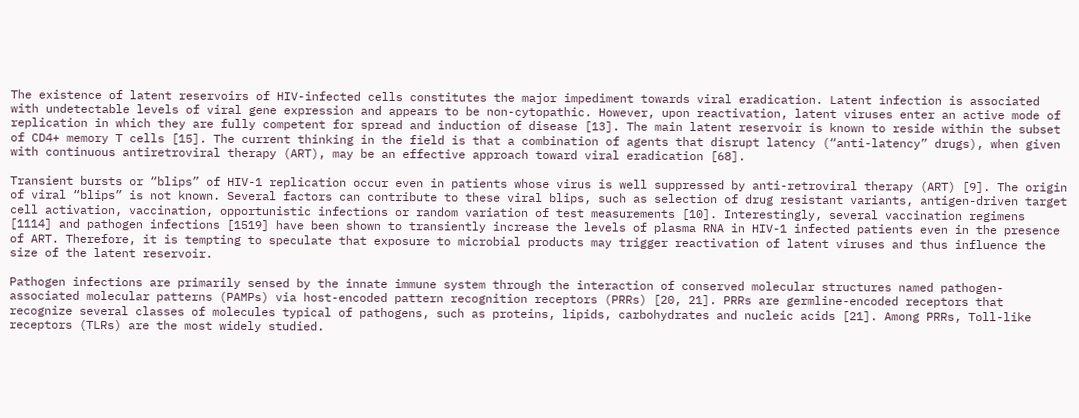The existence of latent reservoirs of HIV-infected cells constitutes the major impediment towards viral eradication. Latent infection is associated with undetectable levels of viral gene expression and appears to be non-cytopathic. However, upon reactivation, latent viruses enter an active mode of replication in which they are fully competent for spread and induction of disease [13]. The main latent reservoir is known to reside within the subset of CD4+ memory T cells [15]. The current thinking in the field is that a combination of agents that disrupt latency (“anti-latency” drugs), when given with continuous antiretroviral therapy (ART), may be an effective approach toward viral eradication [68].

Transient bursts or “blips” of HIV-1 replication occur even in patients whose virus is well suppressed by anti-retroviral therapy (ART) [9]. The origin of viral “blips” is not known. Several factors can contribute to these viral blips, such as selection of drug resistant variants, antigen-driven target cell activation, vaccination, opportunistic infections or random variation of test measurements [10]. Interestingly, several vaccination regimens [1114] and pathogen infections [1519] have been shown to transiently increase the levels of plasma RNA in HIV-1 infected patients even in the presence of ART. Therefore, it is tempting to speculate that exposure to microbial products may trigger reactivation of latent viruses and thus influence the size of the latent reservoir.

Pathogen infections are primarily sensed by the innate immune system through the interaction of conserved molecular structures named pathogen-associated molecular patterns (PAMPs) via host-encoded pattern recognition receptors (PRRs) [20, 21]. PRRs are germline-encoded receptors that recognize several classes of molecules typical of pathogens, such as proteins, lipids, carbohydrates and nucleic acids [21]. Among PRRs, Toll-like receptors (TLRs) are the most widely studied.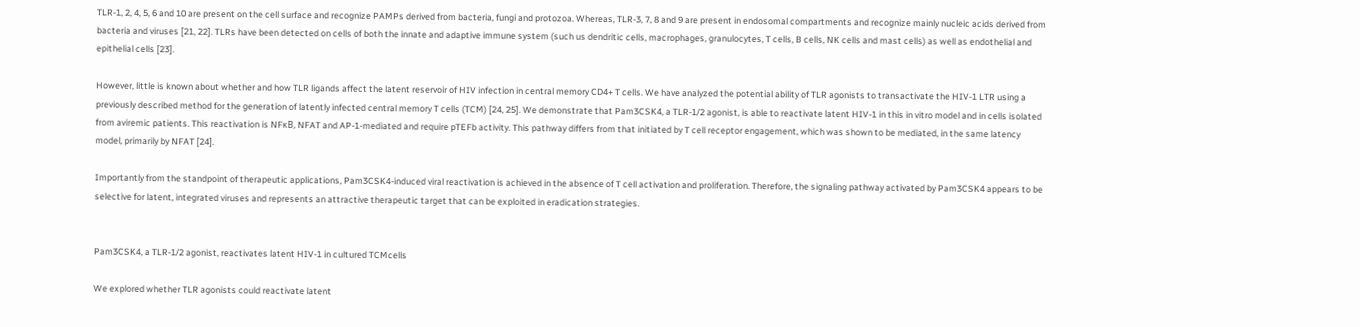TLR-1, 2, 4, 5, 6 and 10 are present on the cell surface and recognize PAMPs derived from bacteria, fungi and protozoa. Whereas, TLR-3, 7, 8 and 9 are present in endosomal compartments and recognize mainly nucleic acids derived from bacteria and viruses [21, 22]. TLRs have been detected on cells of both the innate and adaptive immune system (such us dendritic cells, macrophages, granulocytes, T cells, B cells, NK cells and mast cells) as well as endothelial and epithelial cells [23].

However, little is known about whether and how TLR ligands affect the latent reservoir of HIV infection in central memory CD4+ T cells. We have analyzed the potential ability of TLR agonists to transactivate the HIV-1 LTR using a previously described method for the generation of latently infected central memory T cells (TCM) [24, 25]. We demonstrate that Pam3CSK4, a TLR-1/2 agonist, is able to reactivate latent HIV-1 in this in vitro model and in cells isolated from aviremic patients. This reactivation is NFκB, NFAT and AP-1-mediated and require pTEFb activity. This pathway differs from that initiated by T cell receptor engagement, which was shown to be mediated, in the same latency model, primarily by NFAT [24].

Importantly from the standpoint of therapeutic applications, Pam3CSK4-induced viral reactivation is achieved in the absence of T cell activation and proliferation. Therefore, the signaling pathway activated by Pam3CSK4 appears to be selective for latent, integrated viruses and represents an attractive therapeutic target that can be exploited in eradication strategies.


Pam3CSK4, a TLR-1/2 agonist, reactivates latent HIV-1 in cultured TCMcells

We explored whether TLR agonists could reactivate latent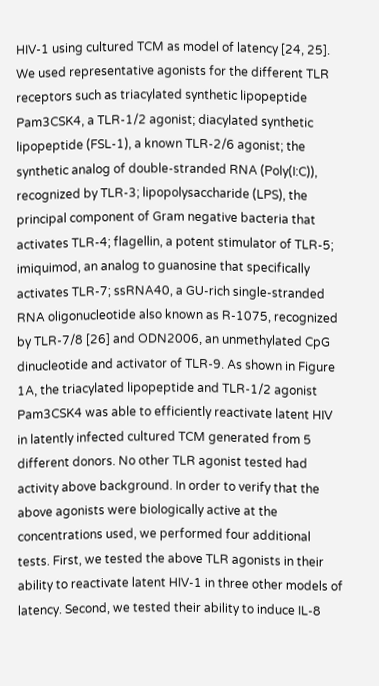HIV-1 using cultured TCM as model of latency [24, 25]. We used representative agonists for the different TLR receptors such as triacylated synthetic lipopeptide Pam3CSK4, a TLR-1/2 agonist; diacylated synthetic lipopeptide (FSL-1), a known TLR-2/6 agonist; the synthetic analog of double-stranded RNA (Poly(I:C)), recognized by TLR-3; lipopolysaccharide (LPS), the principal component of Gram negative bacteria that activates TLR-4; flagellin, a potent stimulator of TLR-5; imiquimod, an analog to guanosine that specifically activates TLR-7; ssRNA40, a GU-rich single-stranded RNA oligonucleotide also known as R-1075, recognized by TLR-7/8 [26] and ODN2006, an unmethylated CpG dinucleotide and activator of TLR-9. As shown in Figure 1A, the triacylated lipopeptide and TLR-1/2 agonist Pam3CSK4 was able to efficiently reactivate latent HIV in latently infected cultured TCM generated from 5 different donors. No other TLR agonist tested had activity above background. In order to verify that the above agonists were biologically active at the concentrations used, we performed four additional tests. First, we tested the above TLR agonists in their ability to reactivate latent HIV-1 in three other models of latency. Second, we tested their ability to induce IL-8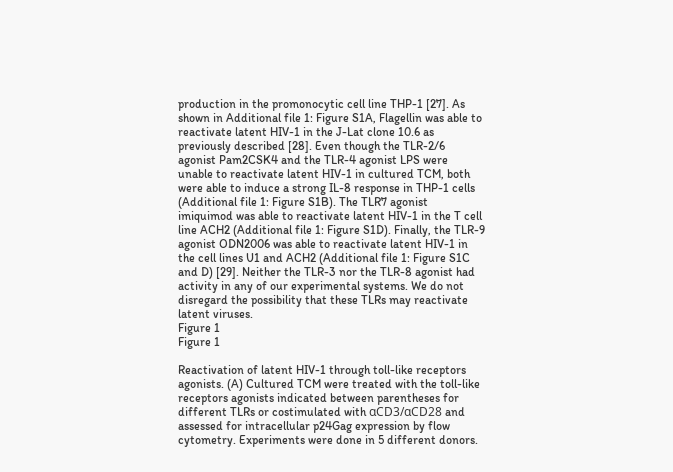production in the promonocytic cell line THP-1 [27]. As shown in Additional file 1: Figure S1A, Flagellin was able to reactivate latent HIV-1 in the J-Lat clone 10.6 as previously described [28]. Even though the TLR-2/6 agonist Pam2CSK4 and the TLR-4 agonist LPS were unable to reactivate latent HIV-1 in cultured TCM, both were able to induce a strong IL-8 response in THP-1 cells (Additional file 1: Figure S1B). The TLR7 agonist imiquimod was able to reactivate latent HIV-1 in the T cell line ACH2 (Additional file 1: Figure S1D). Finally, the TLR-9 agonist ODN2006 was able to reactivate latent HIV-1 in the cell lines U1 and ACH2 (Additional file 1: Figure S1C and D) [29]. Neither the TLR-3 nor the TLR-8 agonist had activity in any of our experimental systems. We do not disregard the possibility that these TLRs may reactivate latent viruses.
Figure 1
Figure 1

Reactivation of latent HIV-1 through toll-like receptors agonists. (A) Cultured TCM were treated with the toll-like receptors agonists indicated between parentheses for different TLRs or costimulated with αCD3/αCD28 and assessed for intracellular p24Gag expression by flow cytometry. Experiments were done in 5 different donors.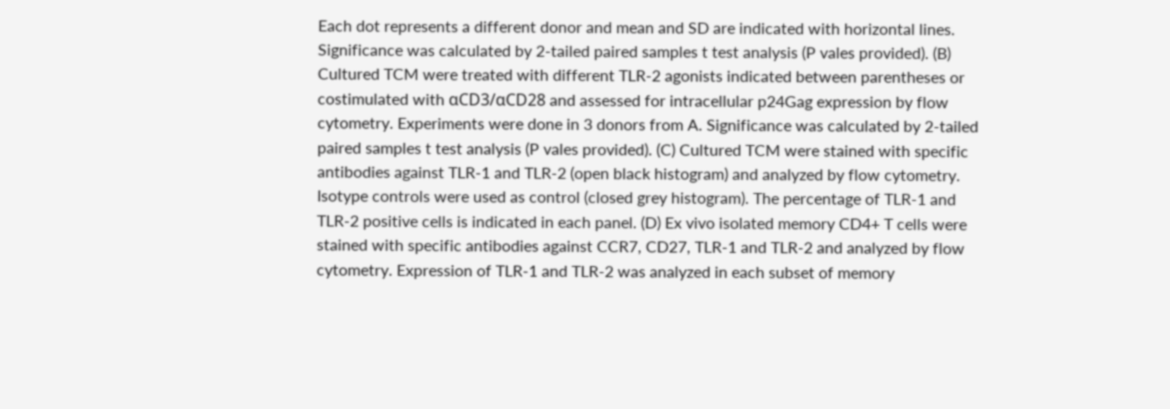Each dot represents a different donor and mean and SD are indicated with horizontal lines. Significance was calculated by 2-tailed paired samples t test analysis (P vales provided). (B) Cultured TCM were treated with different TLR-2 agonists indicated between parentheses or costimulated with αCD3/αCD28 and assessed for intracellular p24Gag expression by flow cytometry. Experiments were done in 3 donors from A. Significance was calculated by 2-tailed paired samples t test analysis (P vales provided). (C) Cultured TCM were stained with specific antibodies against TLR-1 and TLR-2 (open black histogram) and analyzed by flow cytometry. Isotype controls were used as control (closed grey histogram). The percentage of TLR-1 and TLR-2 positive cells is indicated in each panel. (D) Ex vivo isolated memory CD4+ T cells were stained with specific antibodies against CCR7, CD27, TLR-1 and TLR-2 and analyzed by flow cytometry. Expression of TLR-1 and TLR-2 was analyzed in each subset of memory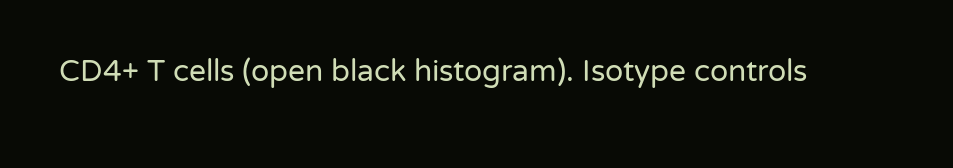CD4+ T cells (open black histogram). Isotype controls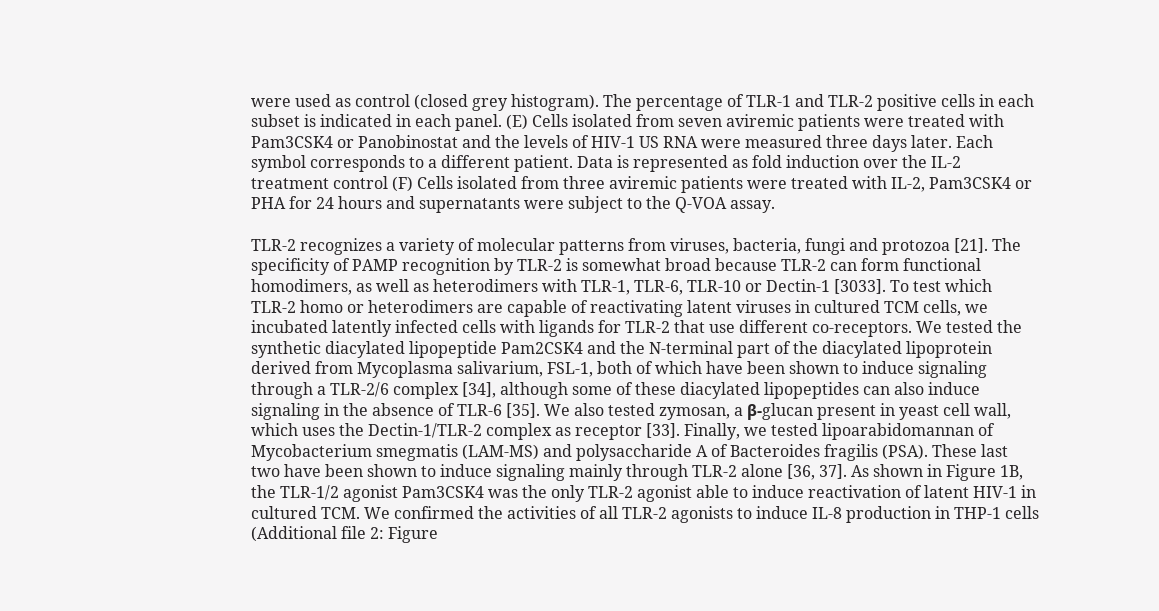were used as control (closed grey histogram). The percentage of TLR-1 and TLR-2 positive cells in each subset is indicated in each panel. (E) Cells isolated from seven aviremic patients were treated with Pam3CSK4 or Panobinostat and the levels of HIV-1 US RNA were measured three days later. Each symbol corresponds to a different patient. Data is represented as fold induction over the IL-2 treatment control (F) Cells isolated from three aviremic patients were treated with IL-2, Pam3CSK4 or PHA for 24 hours and supernatants were subject to the Q-VOA assay.

TLR-2 recognizes a variety of molecular patterns from viruses, bacteria, fungi and protozoa [21]. The specificity of PAMP recognition by TLR-2 is somewhat broad because TLR-2 can form functional homodimers, as well as heterodimers with TLR-1, TLR-6, TLR-10 or Dectin-1 [3033]. To test which TLR-2 homo or heterodimers are capable of reactivating latent viruses in cultured TCM cells, we incubated latently infected cells with ligands for TLR-2 that use different co-receptors. We tested the synthetic diacylated lipopeptide Pam2CSK4 and the N-terminal part of the diacylated lipoprotein derived from Mycoplasma salivarium, FSL-1, both of which have been shown to induce signaling through a TLR-2/6 complex [34], although some of these diacylated lipopeptides can also induce signaling in the absence of TLR-6 [35]. We also tested zymosan, a β-glucan present in yeast cell wall, which uses the Dectin-1/TLR-2 complex as receptor [33]. Finally, we tested lipoarabidomannan of Mycobacterium smegmatis (LAM-MS) and polysaccharide A of Bacteroides fragilis (PSA). These last two have been shown to induce signaling mainly through TLR-2 alone [36, 37]. As shown in Figure 1B, the TLR-1/2 agonist Pam3CSK4 was the only TLR-2 agonist able to induce reactivation of latent HIV-1 in cultured TCM. We confirmed the activities of all TLR-2 agonists to induce IL-8 production in THP-1 cells (Additional file 2: Figure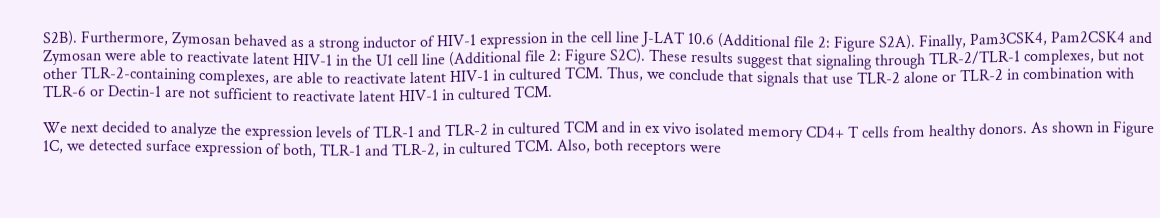S2B). Furthermore, Zymosan behaved as a strong inductor of HIV-1 expression in the cell line J-LAT 10.6 (Additional file 2: Figure S2A). Finally, Pam3CSK4, Pam2CSK4 and Zymosan were able to reactivate latent HIV-1 in the U1 cell line (Additional file 2: Figure S2C). These results suggest that signaling through TLR-2/TLR-1 complexes, but not other TLR-2-containing complexes, are able to reactivate latent HIV-1 in cultured TCM. Thus, we conclude that signals that use TLR-2 alone or TLR-2 in combination with TLR-6 or Dectin-1 are not sufficient to reactivate latent HIV-1 in cultured TCM.

We next decided to analyze the expression levels of TLR-1 and TLR-2 in cultured TCM and in ex vivo isolated memory CD4+ T cells from healthy donors. As shown in Figure 1C, we detected surface expression of both, TLR-1 and TLR-2, in cultured TCM. Also, both receptors were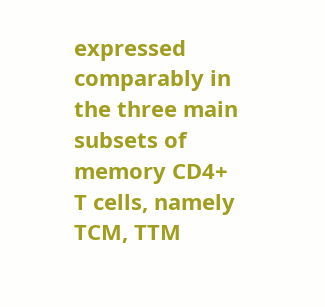expressed comparably in the three main subsets of memory CD4+ T cells, namely TCM, TTM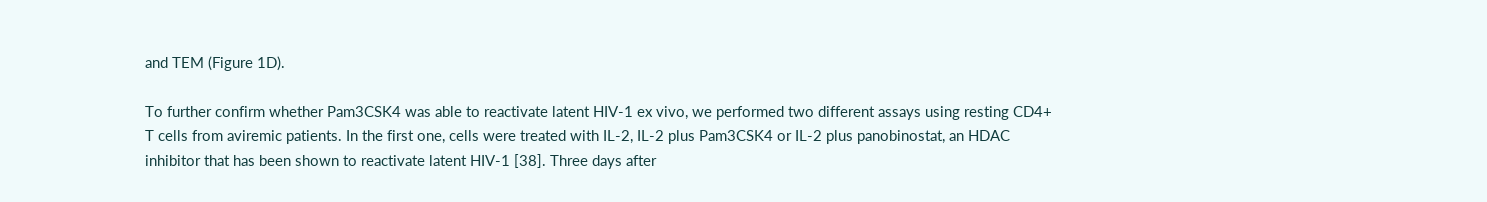and TEM (Figure 1D).

To further confirm whether Pam3CSK4 was able to reactivate latent HIV-1 ex vivo, we performed two different assays using resting CD4+ T cells from aviremic patients. In the first one, cells were treated with IL-2, IL-2 plus Pam3CSK4 or IL-2 plus panobinostat, an HDAC inhibitor that has been shown to reactivate latent HIV-1 [38]. Three days after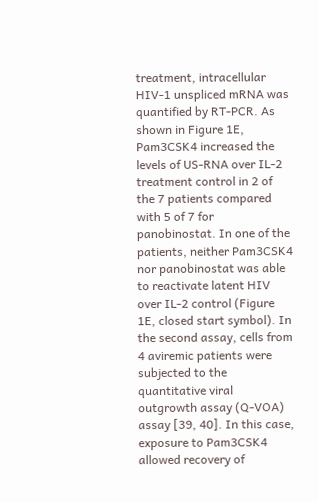treatment, intracellular HIV-1 unspliced mRNA was quantified by RT-PCR. As shown in Figure 1E, Pam3CSK4 increased the levels of US-RNA over IL-2 treatment control in 2 of the 7 patients compared with 5 of 7 for panobinostat. In one of the patients, neither Pam3CSK4 nor panobinostat was able to reactivate latent HIV over IL-2 control (Figure 1E, closed start symbol). In the second assay, cells from 4 aviremic patients were subjected to the quantitative viral outgrowth assay (Q-VOA) assay [39, 40]. In this case, exposure to Pam3CSK4 allowed recovery of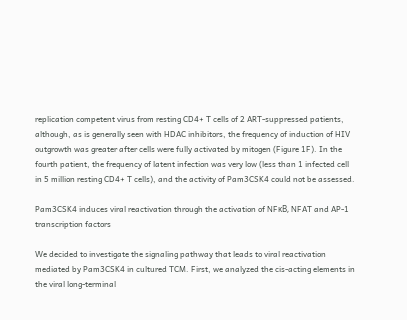replication competent virus from resting CD4+ T cells of 2 ART-suppressed patients, although, as is generally seen with HDAC inhibitors, the frequency of induction of HIV outgrowth was greater after cells were fully activated by mitogen (Figure 1F). In the fourth patient, the frequency of latent infection was very low (less than 1 infected cell in 5 million resting CD4+ T cells), and the activity of Pam3CSK4 could not be assessed.

Pam3CSK4 induces viral reactivation through the activation of NFκB, NFAT and AP-1 transcription factors

We decided to investigate the signaling pathway that leads to viral reactivation mediated by Pam3CSK4 in cultured TCM. First, we analyzed the cis-acting elements in the viral long-terminal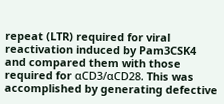repeat (LTR) required for viral reactivation induced by Pam3CSK4 and compared them with those required for αCD3/αCD28. This was accomplished by generating defective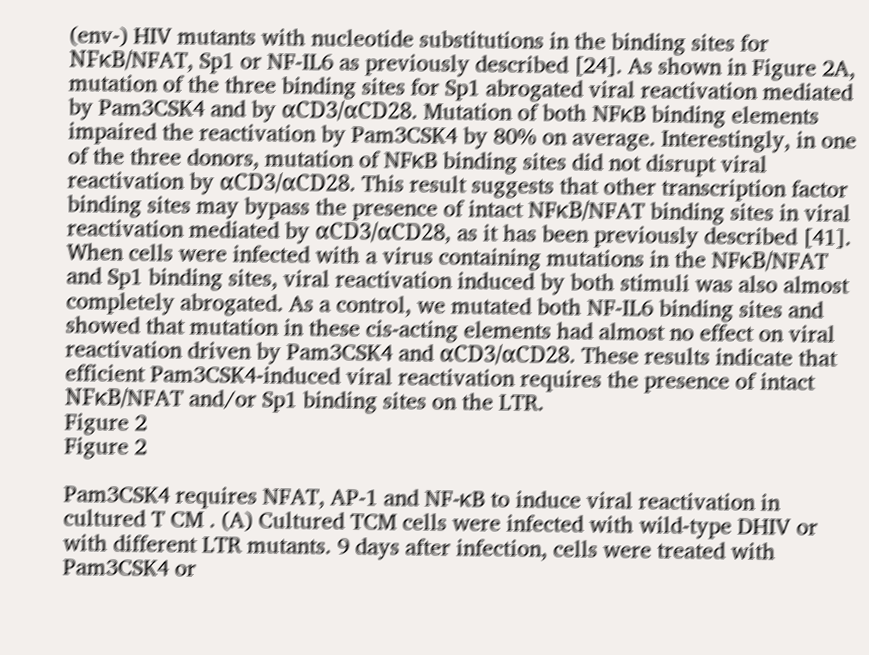(env-) HIV mutants with nucleotide substitutions in the binding sites for NFκB/NFAT, Sp1 or NF-IL6 as previously described [24]. As shown in Figure 2A, mutation of the three binding sites for Sp1 abrogated viral reactivation mediated by Pam3CSK4 and by αCD3/αCD28. Mutation of both NFκB binding elements impaired the reactivation by Pam3CSK4 by 80% on average. Interestingly, in one of the three donors, mutation of NFκB binding sites did not disrupt viral reactivation by αCD3/αCD28. This result suggests that other transcription factor binding sites may bypass the presence of intact NFκB/NFAT binding sites in viral reactivation mediated by αCD3/αCD28, as it has been previously described [41]. When cells were infected with a virus containing mutations in the NFκB/NFAT and Sp1 binding sites, viral reactivation induced by both stimuli was also almost completely abrogated. As a control, we mutated both NF-IL6 binding sites and showed that mutation in these cis-acting elements had almost no effect on viral reactivation driven by Pam3CSK4 and αCD3/αCD28. These results indicate that efficient Pam3CSK4-induced viral reactivation requires the presence of intact NFκB/NFAT and/or Sp1 binding sites on the LTR.
Figure 2
Figure 2

Pam3CSK4 requires NFAT, AP-1 and NF-κB to induce viral reactivation in cultured T CM . (A) Cultured TCM cells were infected with wild-type DHIV or with different LTR mutants. 9 days after infection, cells were treated with Pam3CSK4 or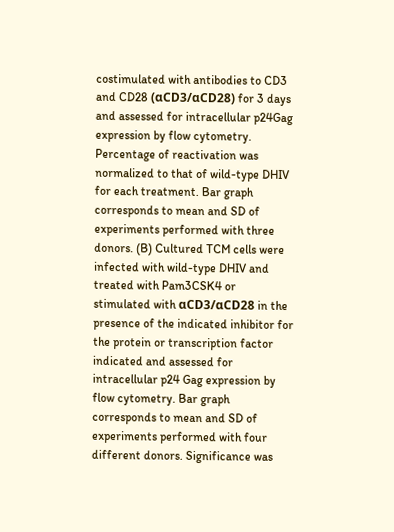costimulated with antibodies to CD3 and CD28 (αCD3/αCD28) for 3 days and assessed for intracellular p24Gag expression by flow cytometry. Percentage of reactivation was normalized to that of wild-type DHIV for each treatment. Bar graph corresponds to mean and SD of experiments performed with three donors. (B) Cultured TCM cells were infected with wild-type DHIV and treated with Pam3CSK4 or stimulated with αCD3/αCD28 in the presence of the indicated inhibitor for the protein or transcription factor indicated and assessed for intracellular p24 Gag expression by flow cytometry. Bar graph corresponds to mean and SD of experiments performed with four different donors. Significance was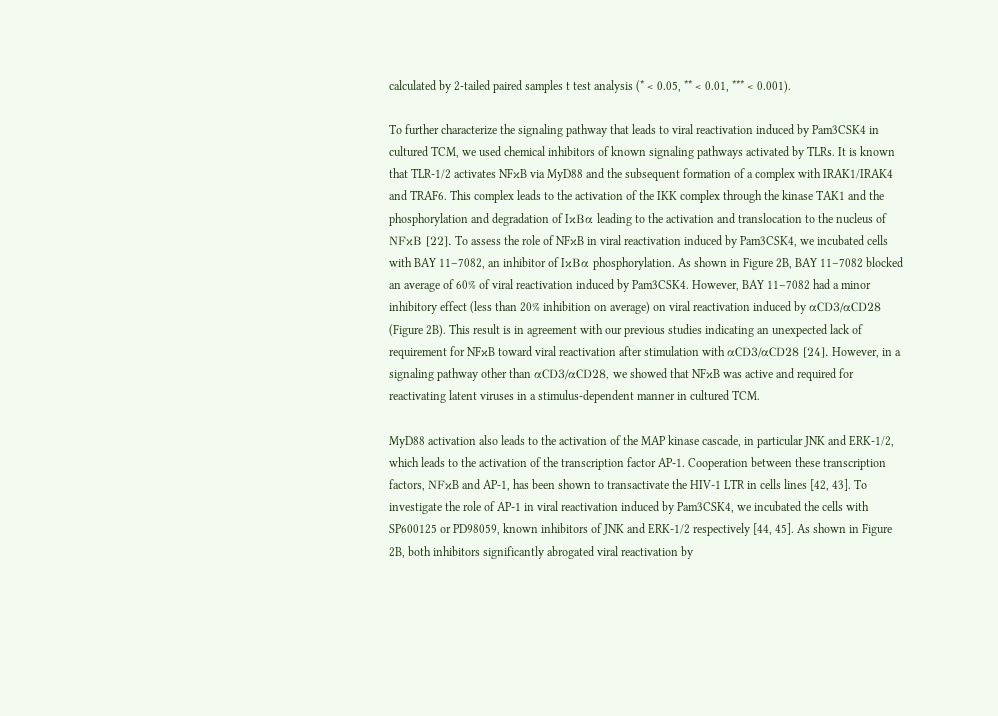calculated by 2-tailed paired samples t test analysis (* < 0.05, ** < 0.01, *** < 0.001).

To further characterize the signaling pathway that leads to viral reactivation induced by Pam3CSK4 in cultured TCM, we used chemical inhibitors of known signaling pathways activated by TLRs. It is known that TLR-1/2 activates NFκB via MyD88 and the subsequent formation of a complex with IRAK1/IRAK4 and TRAF6. This complex leads to the activation of the IKK complex through the kinase TAK1 and the phosphorylation and degradation of IκBα leading to the activation and translocation to the nucleus of NFκB [22]. To assess the role of NFκB in viral reactivation induced by Pam3CSK4, we incubated cells with BAY 11–7082, an inhibitor of IκBα phosphorylation. As shown in Figure 2B, BAY 11–7082 blocked an average of 60% of viral reactivation induced by Pam3CSK4. However, BAY 11–7082 had a minor inhibitory effect (less than 20% inhibition on average) on viral reactivation induced by αCD3/αCD28 (Figure 2B). This result is in agreement with our previous studies indicating an unexpected lack of requirement for NFκB toward viral reactivation after stimulation with αCD3/αCD28 [24]. However, in a signaling pathway other than αCD3/αCD28, we showed that NFκB was active and required for reactivating latent viruses in a stimulus-dependent manner in cultured TCM.

MyD88 activation also leads to the activation of the MAP kinase cascade, in particular JNK and ERK-1/2, which leads to the activation of the transcription factor AP-1. Cooperation between these transcription factors, NFκB and AP-1, has been shown to transactivate the HIV-1 LTR in cells lines [42, 43]. To investigate the role of AP-1 in viral reactivation induced by Pam3CSK4, we incubated the cells with SP600125 or PD98059, known inhibitors of JNK and ERK-1/2 respectively [44, 45]. As shown in Figure 2B, both inhibitors significantly abrogated viral reactivation by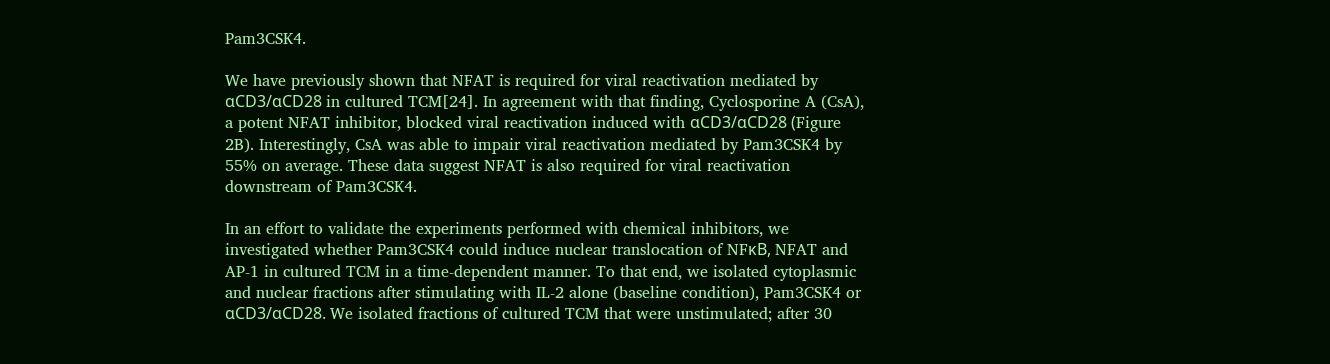Pam3CSK4.

We have previously shown that NFAT is required for viral reactivation mediated by αCD3/αCD28 in cultured TCM[24]. In agreement with that finding, Cyclosporine A (CsA), a potent NFAT inhibitor, blocked viral reactivation induced with αCD3/αCD28 (Figure 2B). Interestingly, CsA was able to impair viral reactivation mediated by Pam3CSK4 by 55% on average. These data suggest NFAT is also required for viral reactivation downstream of Pam3CSK4.

In an effort to validate the experiments performed with chemical inhibitors, we investigated whether Pam3CSK4 could induce nuclear translocation of NFκB, NFAT and AP-1 in cultured TCM in a time-dependent manner. To that end, we isolated cytoplasmic and nuclear fractions after stimulating with IL-2 alone (baseline condition), Pam3CSK4 or αCD3/αCD28. We isolated fractions of cultured TCM that were unstimulated; after 30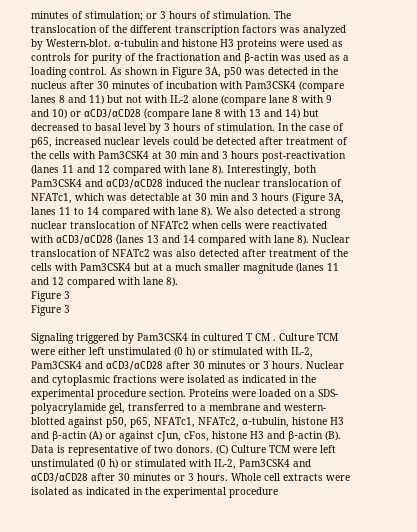minutes of stimulation; or 3 hours of stimulation. The translocation of the different transcription factors was analyzed by Western-blot. α-tubulin and histone H3 proteins were used as controls for purity of the fractionation and β-actin was used as a loading control. As shown in Figure 3A, p50 was detected in the nucleus after 30 minutes of incubation with Pam3CSK4 (compare lanes 8 and 11) but not with IL-2 alone (compare lane 8 with 9 and 10) or αCD3/αCD28 (compare lane 8 with 13 and 14) but decreased to basal level by 3 hours of stimulation. In the case of p65, increased nuclear levels could be detected after treatment of the cells with Pam3CSK4 at 30 min and 3 hours post-reactivation (lanes 11 and 12 compared with lane 8). Interestingly, both Pam3CSK4 and αCD3/αCD28 induced the nuclear translocation of NFATc1, which was detectable at 30 min and 3 hours (Figure 3A, lanes 11 to 14 compared with lane 8). We also detected a strong nuclear translocation of NFATc2 when cells were reactivated with αCD3/αCD28 (lanes 13 and 14 compared with lane 8). Nuclear translocation of NFATc2 was also detected after treatment of the cells with Pam3CSK4 but at a much smaller magnitude (lanes 11 and 12 compared with lane 8).
Figure 3
Figure 3

Signaling triggered by Pam3CSK4 in cultured T CM . Culture TCM were either left unstimulated (0 h) or stimulated with IL-2, Pam3CSK4 and αCD3/αCD28 after 30 minutes or 3 hours. Nuclear and cytoplasmic fractions were isolated as indicated in the experimental procedure section. Proteins were loaded on a SDS-polyacrylamide gel, transferred to a membrane and western-blotted against p50, p65, NFATc1, NFATc2, α-tubulin, histone H3 and β-actin (A) or against cJun, cFos, histone H3 and β-actin (B). Data is representative of two donors. (C) Culture TCM were left unstimulated (0 h) or stimulated with IL-2, Pam3CSK4 and αCD3/αCD28 after 30 minutes or 3 hours. Whole cell extracts were isolated as indicated in the experimental procedure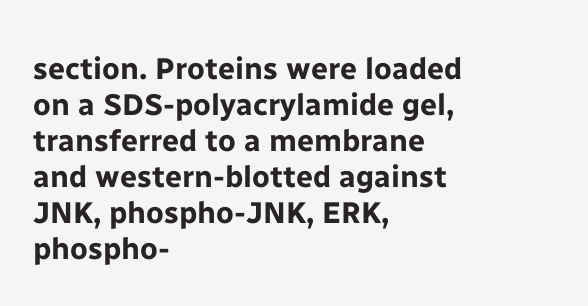section. Proteins were loaded on a SDS-polyacrylamide gel, transferred to a membrane and western-blotted against JNK, phospho-JNK, ERK, phospho-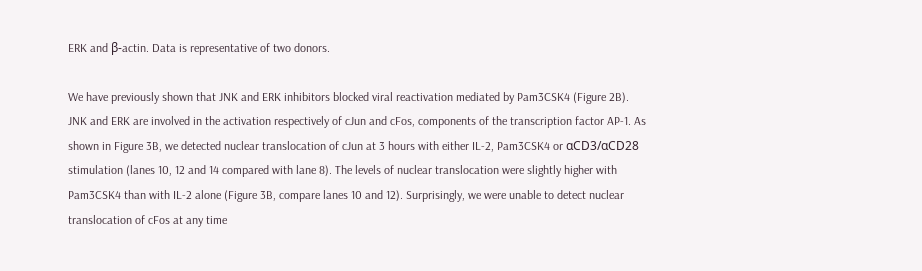ERK and β-actin. Data is representative of two donors.

We have previously shown that JNK and ERK inhibitors blocked viral reactivation mediated by Pam3CSK4 (Figure 2B). JNK and ERK are involved in the activation respectively of cJun and cFos, components of the transcription factor AP-1. As shown in Figure 3B, we detected nuclear translocation of cJun at 3 hours with either IL-2, Pam3CSK4 or αCD3/αCD28 stimulation (lanes 10, 12 and 14 compared with lane 8). The levels of nuclear translocation were slightly higher with Pam3CSK4 than with IL-2 alone (Figure 3B, compare lanes 10 and 12). Surprisingly, we were unable to detect nuclear translocation of cFos at any time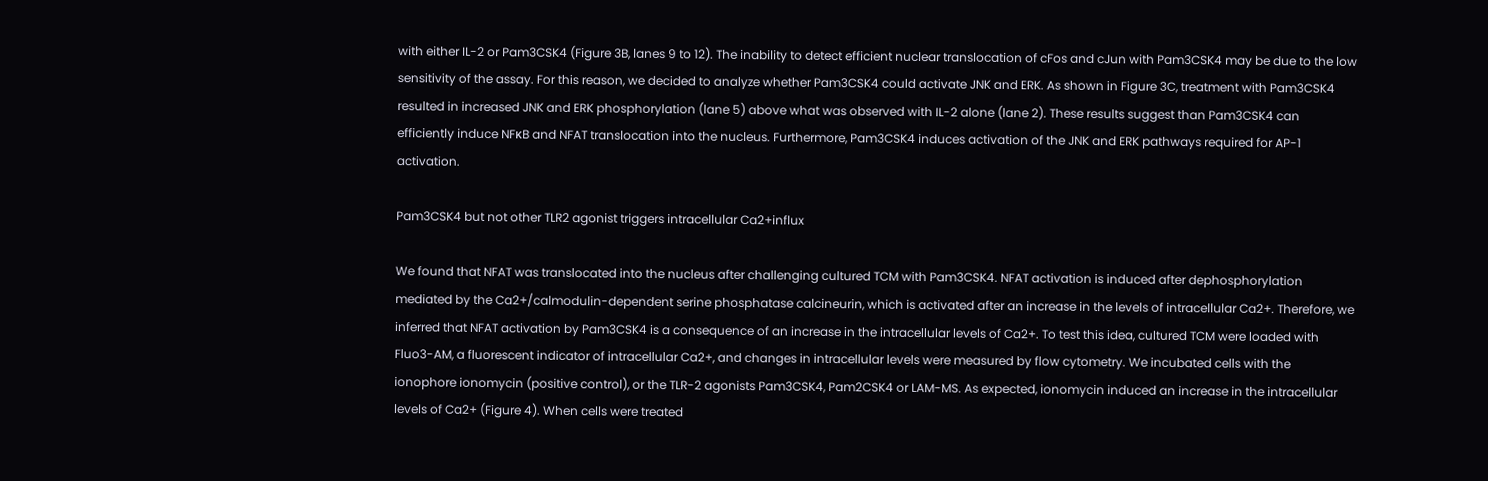with either IL-2 or Pam3CSK4 (Figure 3B, lanes 9 to 12). The inability to detect efficient nuclear translocation of cFos and cJun with Pam3CSK4 may be due to the low sensitivity of the assay. For this reason, we decided to analyze whether Pam3CSK4 could activate JNK and ERK. As shown in Figure 3C, treatment with Pam3CSK4 resulted in increased JNK and ERK phosphorylation (lane 5) above what was observed with IL-2 alone (lane 2). These results suggest than Pam3CSK4 can efficiently induce NFκB and NFAT translocation into the nucleus. Furthermore, Pam3CSK4 induces activation of the JNK and ERK pathways required for AP-1 activation.

Pam3CSK4 but not other TLR2 agonist triggers intracellular Ca2+influx

We found that NFAT was translocated into the nucleus after challenging cultured TCM with Pam3CSK4. NFAT activation is induced after dephosphorylation mediated by the Ca2+/calmodulin-dependent serine phosphatase calcineurin, which is activated after an increase in the levels of intracellular Ca2+. Therefore, we inferred that NFAT activation by Pam3CSK4 is a consequence of an increase in the intracellular levels of Ca2+. To test this idea, cultured TCM were loaded with Fluo3-AM, a fluorescent indicator of intracellular Ca2+, and changes in intracellular levels were measured by flow cytometry. We incubated cells with the ionophore ionomycin (positive control), or the TLR-2 agonists Pam3CSK4, Pam2CSK4 or LAM-MS. As expected, ionomycin induced an increase in the intracellular levels of Ca2+ (Figure 4). When cells were treated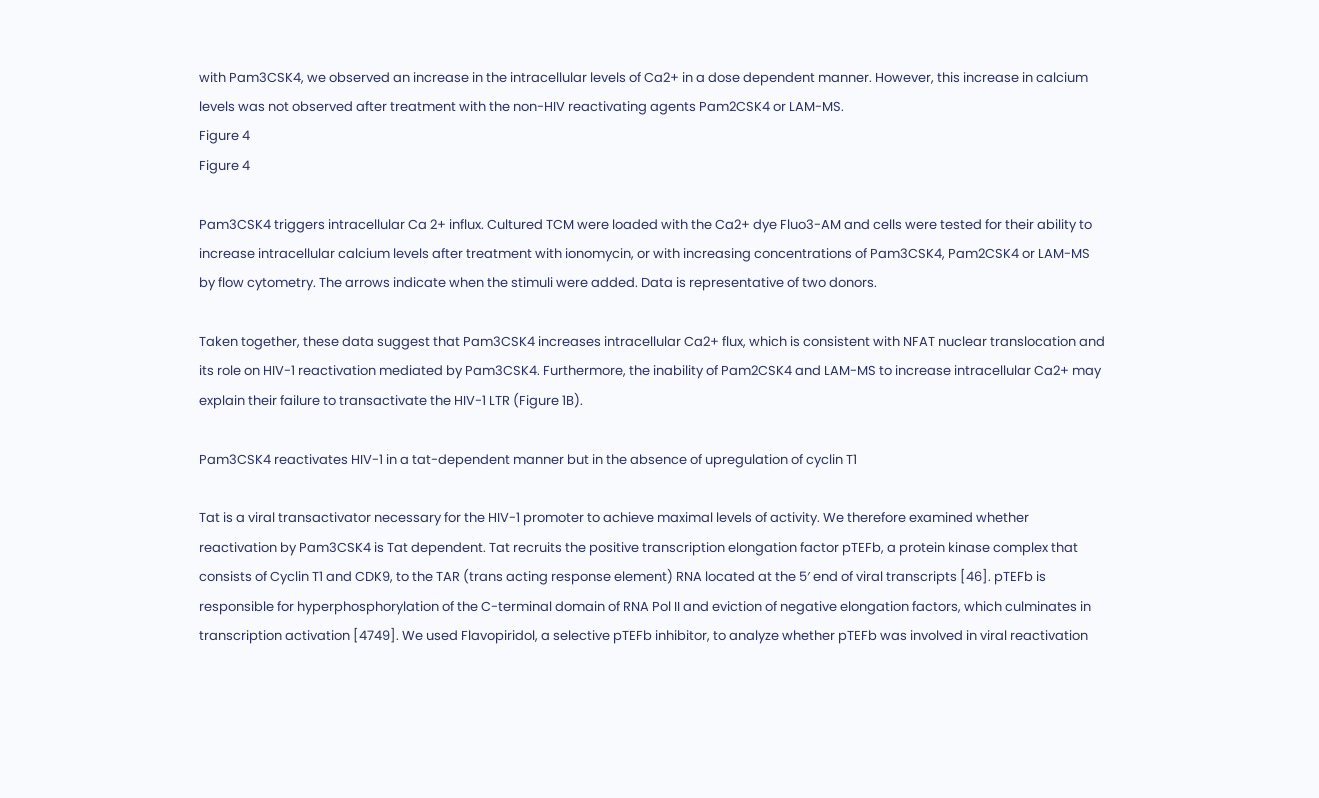with Pam3CSK4, we observed an increase in the intracellular levels of Ca2+ in a dose dependent manner. However, this increase in calcium levels was not observed after treatment with the non-HIV reactivating agents Pam2CSK4 or LAM-MS.
Figure 4
Figure 4

Pam3CSK4 triggers intracellular Ca 2+ influx. Cultured TCM were loaded with the Ca2+ dye Fluo3-AM and cells were tested for their ability to increase intracellular calcium levels after treatment with ionomycin, or with increasing concentrations of Pam3CSK4, Pam2CSK4 or LAM-MS by flow cytometry. The arrows indicate when the stimuli were added. Data is representative of two donors.

Taken together, these data suggest that Pam3CSK4 increases intracellular Ca2+ flux, which is consistent with NFAT nuclear translocation and its role on HIV-1 reactivation mediated by Pam3CSK4. Furthermore, the inability of Pam2CSK4 and LAM-MS to increase intracellular Ca2+ may explain their failure to transactivate the HIV-1 LTR (Figure 1B).

Pam3CSK4 reactivates HIV-1 in a tat-dependent manner but in the absence of upregulation of cyclin T1

Tat is a viral transactivator necessary for the HIV-1 promoter to achieve maximal levels of activity. We therefore examined whether reactivation by Pam3CSK4 is Tat dependent. Tat recruits the positive transcription elongation factor pTEFb, a protein kinase complex that consists of Cyclin T1 and CDK9, to the TAR (trans acting response element) RNA located at the 5′ end of viral transcripts [46]. pTEFb is responsible for hyperphosphorylation of the C-terminal domain of RNA Pol II and eviction of negative elongation factors, which culminates in transcription activation [4749]. We used Flavopiridol, a selective pTEFb inhibitor, to analyze whether pTEFb was involved in viral reactivation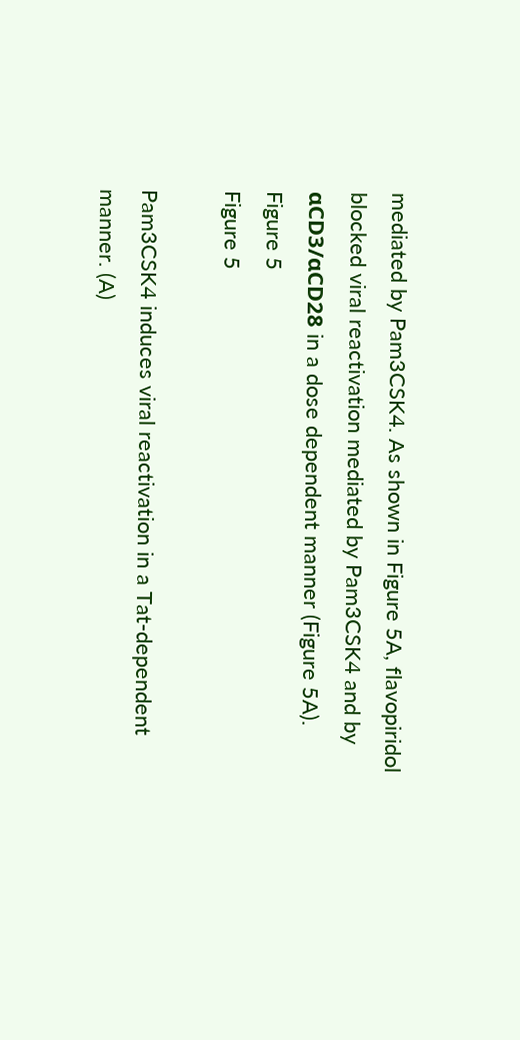mediated by Pam3CSK4. As shown in Figure 5A, flavopiridol blocked viral reactivation mediated by Pam3CSK4 and by αCD3/αCD28 in a dose dependent manner (Figure 5A).
Figure 5
Figure 5

Pam3CSK4 induces viral reactivation in a Tat-dependent manner. (A)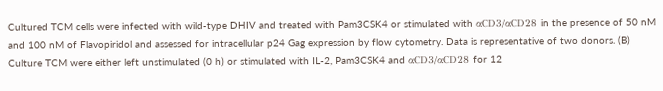Cultured TCM cells were infected with wild-type DHIV and treated with Pam3CSK4 or stimulated with αCD3/αCD28 in the presence of 50 nM and 100 nM of Flavopiridol and assessed for intracellular p24 Gag expression by flow cytometry. Data is representative of two donors. (B) Culture TCM were either left unstimulated (0 h) or stimulated with IL-2, Pam3CSK4 and αCD3/αCD28 for 12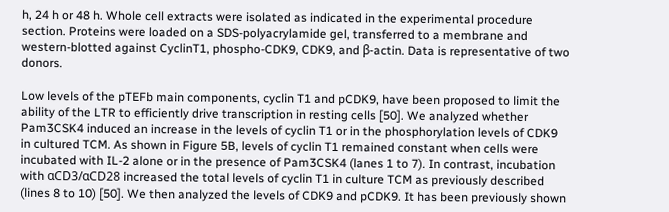h, 24 h or 48 h. Whole cell extracts were isolated as indicated in the experimental procedure section. Proteins were loaded on a SDS-polyacrylamide gel, transferred to a membrane and western-blotted against CyclinT1, phospho-CDK9, CDK9, and β-actin. Data is representative of two donors.

Low levels of the pTEFb main components, cyclin T1 and pCDK9, have been proposed to limit the ability of the LTR to efficiently drive transcription in resting cells [50]. We analyzed whether Pam3CSK4 induced an increase in the levels of cyclin T1 or in the phosphorylation levels of CDK9 in cultured TCM. As shown in Figure 5B, levels of cyclin T1 remained constant when cells were incubated with IL-2 alone or in the presence of Pam3CSK4 (lanes 1 to 7). In contrast, incubation with αCD3/αCD28 increased the total levels of cyclin T1 in culture TCM as previously described (lines 8 to 10) [50]. We then analyzed the levels of CDK9 and pCDK9. It has been previously shown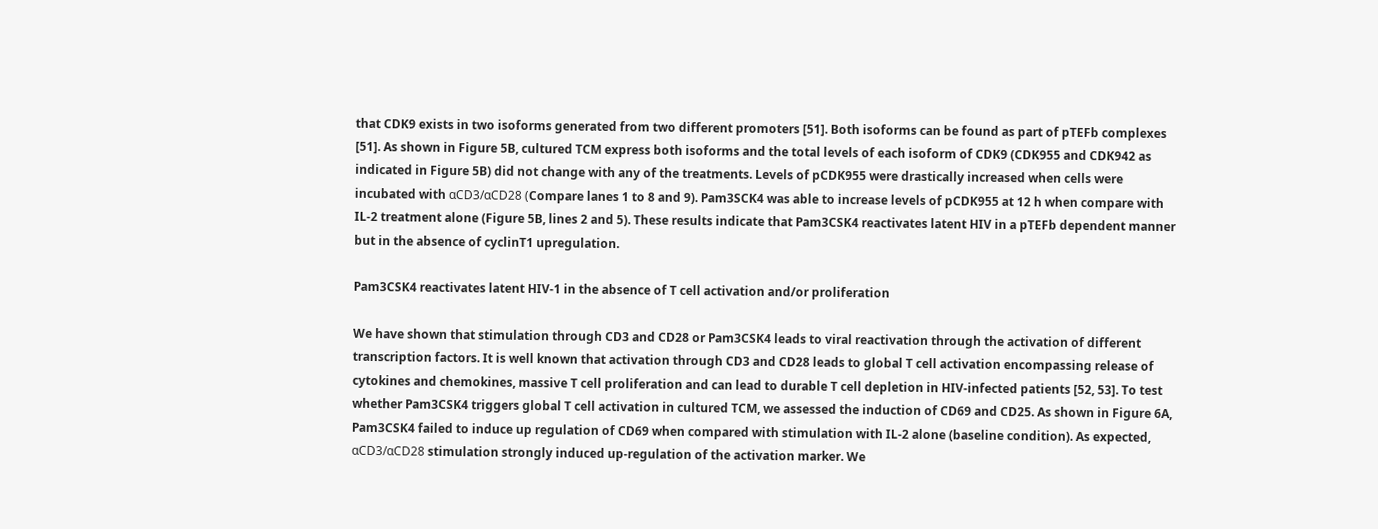that CDK9 exists in two isoforms generated from two different promoters [51]. Both isoforms can be found as part of pTEFb complexes [51]. As shown in Figure 5B, cultured TCM express both isoforms and the total levels of each isoform of CDK9 (CDK955 and CDK942 as indicated in Figure 5B) did not change with any of the treatments. Levels of pCDK955 were drastically increased when cells were incubated with αCD3/αCD28 (Compare lanes 1 to 8 and 9). Pam3SCK4 was able to increase levels of pCDK955 at 12 h when compare with IL-2 treatment alone (Figure 5B, lines 2 and 5). These results indicate that Pam3CSK4 reactivates latent HIV in a pTEFb dependent manner but in the absence of cyclinT1 upregulation.

Pam3CSK4 reactivates latent HIV-1 in the absence of T cell activation and/or proliferation

We have shown that stimulation through CD3 and CD28 or Pam3CSK4 leads to viral reactivation through the activation of different transcription factors. It is well known that activation through CD3 and CD28 leads to global T cell activation encompassing release of cytokines and chemokines, massive T cell proliferation and can lead to durable T cell depletion in HIV-infected patients [52, 53]. To test whether Pam3CSK4 triggers global T cell activation in cultured TCM, we assessed the induction of CD69 and CD25. As shown in Figure 6A, Pam3CSK4 failed to induce up regulation of CD69 when compared with stimulation with IL-2 alone (baseline condition). As expected, αCD3/αCD28 stimulation strongly induced up-regulation of the activation marker. We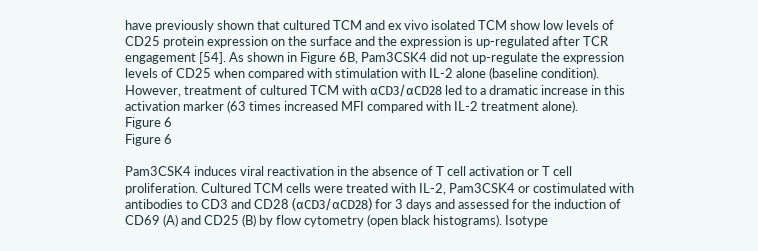have previously shown that cultured TCM and ex vivo isolated TCM show low levels of CD25 protein expression on the surface and the expression is up-regulated after TCR engagement [54]. As shown in Figure 6B, Pam3CSK4 did not up-regulate the expression levels of CD25 when compared with stimulation with IL-2 alone (baseline condition). However, treatment of cultured TCM with αCD3/αCD28 led to a dramatic increase in this activation marker (63 times increased MFI compared with IL-2 treatment alone).
Figure 6
Figure 6

Pam3CSK4 induces viral reactivation in the absence of T cell activation or T cell proliferation. Cultured TCM cells were treated with IL-2, Pam3CSK4 or costimulated with antibodies to CD3 and CD28 (αCD3/αCD28) for 3 days and assessed for the induction of CD69 (A) and CD25 (B) by flow cytometry (open black histograms). Isotype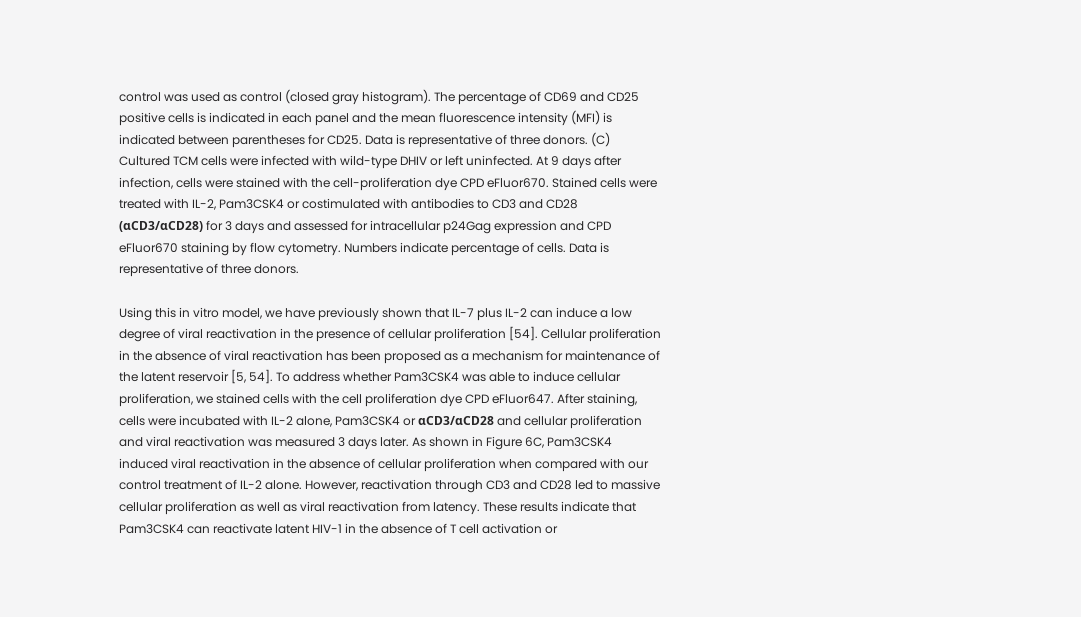control was used as control (closed gray histogram). The percentage of CD69 and CD25 positive cells is indicated in each panel and the mean fluorescence intensity (MFI) is indicated between parentheses for CD25. Data is representative of three donors. (C) Cultured TCM cells were infected with wild-type DHIV or left uninfected. At 9 days after infection, cells were stained with the cell-proliferation dye CPD eFluor670. Stained cells were treated with IL-2, Pam3CSK4 or costimulated with antibodies to CD3 and CD28 (αCD3/αCD28) for 3 days and assessed for intracellular p24Gag expression and CPD eFluor670 staining by flow cytometry. Numbers indicate percentage of cells. Data is representative of three donors.

Using this in vitro model, we have previously shown that IL-7 plus IL-2 can induce a low degree of viral reactivation in the presence of cellular proliferation [54]. Cellular proliferation in the absence of viral reactivation has been proposed as a mechanism for maintenance of the latent reservoir [5, 54]. To address whether Pam3CSK4 was able to induce cellular proliferation, we stained cells with the cell proliferation dye CPD eFluor647. After staining, cells were incubated with IL-2 alone, Pam3CSK4 or αCD3/αCD28 and cellular proliferation and viral reactivation was measured 3 days later. As shown in Figure 6C, Pam3CSK4 induced viral reactivation in the absence of cellular proliferation when compared with our control treatment of IL-2 alone. However, reactivation through CD3 and CD28 led to massive cellular proliferation as well as viral reactivation from latency. These results indicate that Pam3CSK4 can reactivate latent HIV-1 in the absence of T cell activation or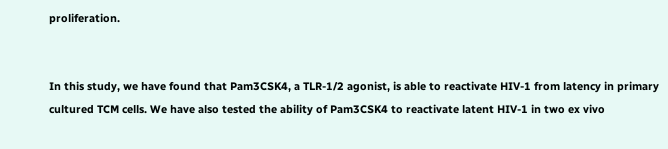proliferation.


In this study, we have found that Pam3CSK4, a TLR-1/2 agonist, is able to reactivate HIV-1 from latency in primary cultured TCM cells. We have also tested the ability of Pam3CSK4 to reactivate latent HIV-1 in two ex vivo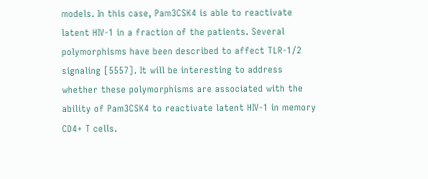models. In this case, Pam3CSK4 is able to reactivate latent HIV-1 in a fraction of the patients. Several polymorphisms have been described to affect TLR-1/2 signaling [5557]. It will be interesting to address whether these polymorphisms are associated with the ability of Pam3CSK4 to reactivate latent HIV-1 in memory CD4+ T cells.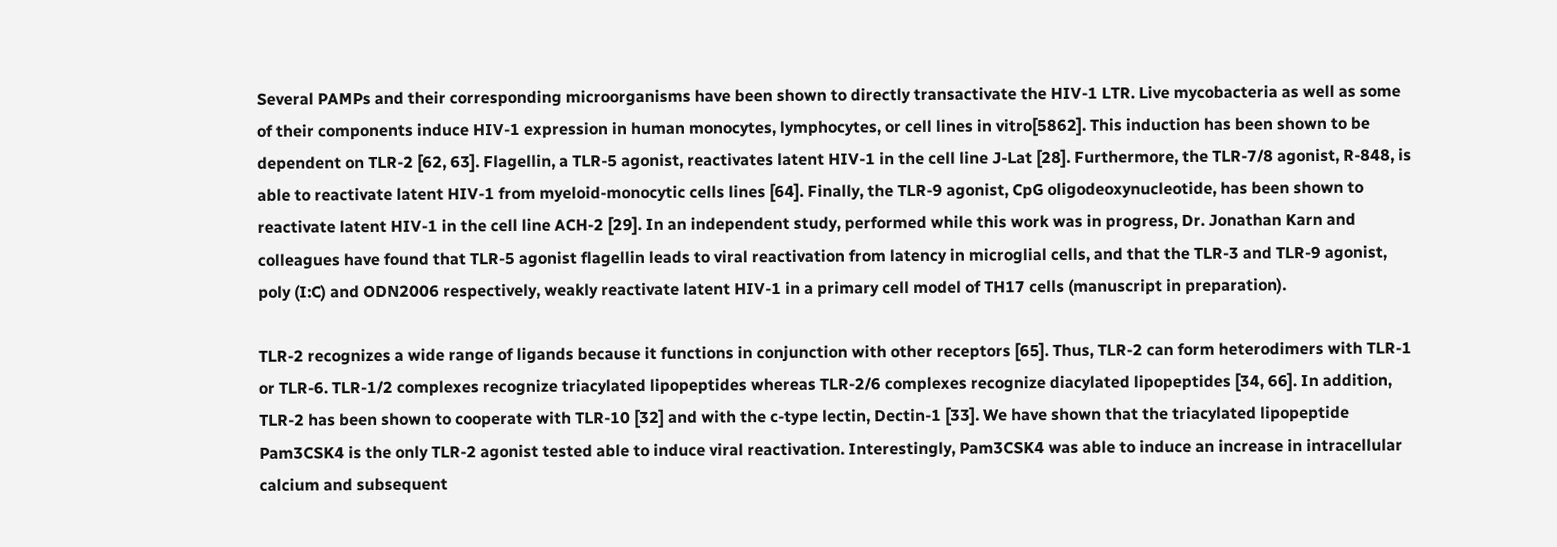Several PAMPs and their corresponding microorganisms have been shown to directly transactivate the HIV-1 LTR. Live mycobacteria as well as some of their components induce HIV-1 expression in human monocytes, lymphocytes, or cell lines in vitro[5862]. This induction has been shown to be dependent on TLR-2 [62, 63]. Flagellin, a TLR-5 agonist, reactivates latent HIV-1 in the cell line J-Lat [28]. Furthermore, the TLR-7/8 agonist, R-848, is able to reactivate latent HIV-1 from myeloid-monocytic cells lines [64]. Finally, the TLR-9 agonist, CpG oligodeoxynucleotide, has been shown to reactivate latent HIV-1 in the cell line ACH-2 [29]. In an independent study, performed while this work was in progress, Dr. Jonathan Karn and colleagues have found that TLR-5 agonist flagellin leads to viral reactivation from latency in microglial cells, and that the TLR-3 and TLR-9 agonist, poly (I:C) and ODN2006 respectively, weakly reactivate latent HIV-1 in a primary cell model of TH17 cells (manuscript in preparation).

TLR-2 recognizes a wide range of ligands because it functions in conjunction with other receptors [65]. Thus, TLR-2 can form heterodimers with TLR-1 or TLR-6. TLR-1/2 complexes recognize triacylated lipopeptides whereas TLR-2/6 complexes recognize diacylated lipopeptides [34, 66]. In addition, TLR-2 has been shown to cooperate with TLR-10 [32] and with the c-type lectin, Dectin-1 [33]. We have shown that the triacylated lipopeptide Pam3CSK4 is the only TLR-2 agonist tested able to induce viral reactivation. Interestingly, Pam3CSK4 was able to induce an increase in intracellular calcium and subsequent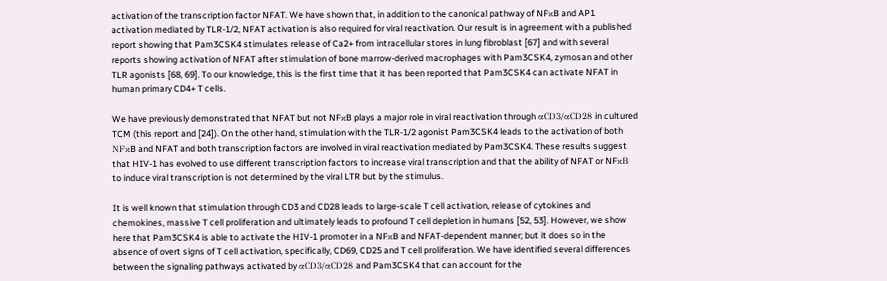activation of the transcription factor NFAT. We have shown that, in addition to the canonical pathway of NFκB and AP1 activation mediated by TLR-1/2, NFAT activation is also required for viral reactivation. Our result is in agreement with a published report showing that Pam3CSK4 stimulates release of Ca2+ from intracellular stores in lung fibroblast [67] and with several reports showing activation of NFAT after stimulation of bone marrow-derived macrophages with Pam3CSK4, zymosan and other TLR agonists [68, 69]. To our knowledge, this is the first time that it has been reported that Pam3CSK4 can activate NFAT in human primary CD4+ T cells.

We have previously demonstrated that NFAT but not NFκB plays a major role in viral reactivation through αCD3/αCD28 in cultured TCM (this report and [24]). On the other hand, stimulation with the TLR-1/2 agonist Pam3CSK4 leads to the activation of both NFκB and NFAT and both transcription factors are involved in viral reactivation mediated by Pam3CSK4. These results suggest that HIV-1 has evolved to use different transcription factors to increase viral transcription and that the ability of NFAT or NFκB to induce viral transcription is not determined by the viral LTR but by the stimulus.

It is well known that stimulation through CD3 and CD28 leads to large-scale T cell activation, release of cytokines and chemokines, massive T cell proliferation and ultimately leads to profound T cell depletion in humans [52, 53]. However, we show here that Pam3CSK4 is able to activate the HIV-1 promoter in a NFκB and NFAT-dependent manner; but it does so in the absence of overt signs of T cell activation, specifically, CD69, CD25 and T cell proliferation. We have identified several differences between the signaling pathways activated by αCD3/αCD28 and Pam3CSK4 that can account for the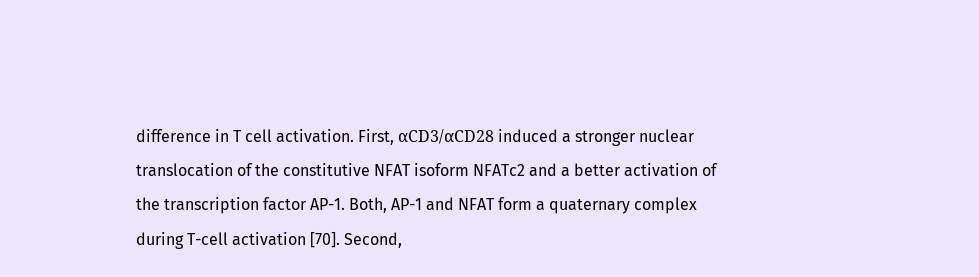difference in T cell activation. First, αCD3/αCD28 induced a stronger nuclear translocation of the constitutive NFAT isoform NFATc2 and a better activation of the transcription factor AP-1. Both, AP-1 and NFAT form a quaternary complex during T-cell activation [70]. Second,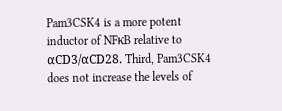Pam3CSK4 is a more potent inductor of NFκB relative to αCD3/αCD28. Third, Pam3CSK4 does not increase the levels of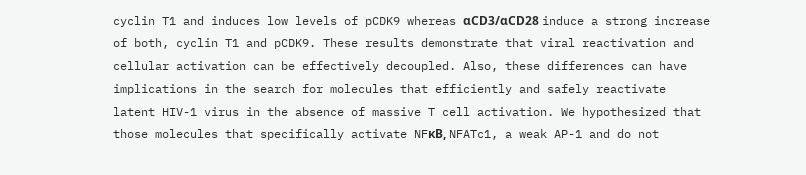cyclin T1 and induces low levels of pCDK9 whereas αCD3/αCD28 induce a strong increase of both, cyclin T1 and pCDK9. These results demonstrate that viral reactivation and cellular activation can be effectively decoupled. Also, these differences can have implications in the search for molecules that efficiently and safely reactivate latent HIV-1 virus in the absence of massive T cell activation. We hypothesized that those molecules that specifically activate NFκB, NFATc1, a weak AP-1 and do not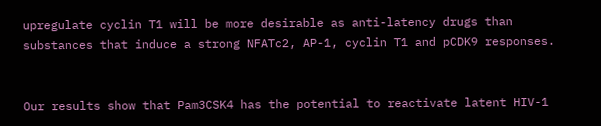upregulate cyclin T1 will be more desirable as anti-latency drugs than substances that induce a strong NFATc2, AP-1, cyclin T1 and pCDK9 responses.


Our results show that Pam3CSK4 has the potential to reactivate latent HIV-1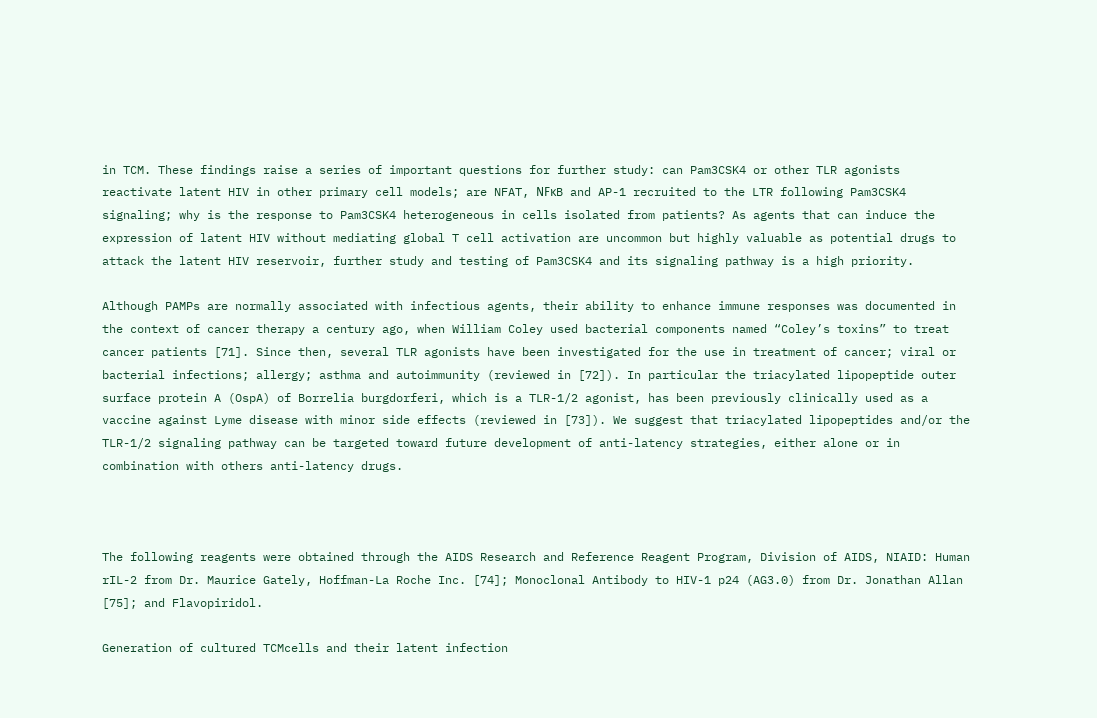in TCM. These findings raise a series of important questions for further study: can Pam3CSK4 or other TLR agonists reactivate latent HIV in other primary cell models; are NFAT, NFκB and AP-1 recruited to the LTR following Pam3CSK4 signaling; why is the response to Pam3CSK4 heterogeneous in cells isolated from patients? As agents that can induce the expression of latent HIV without mediating global T cell activation are uncommon but highly valuable as potential drugs to attack the latent HIV reservoir, further study and testing of Pam3CSK4 and its signaling pathway is a high priority.

Although PAMPs are normally associated with infectious agents, their ability to enhance immune responses was documented in the context of cancer therapy a century ago, when William Coley used bacterial components named “Coley’s toxins” to treat cancer patients [71]. Since then, several TLR agonists have been investigated for the use in treatment of cancer; viral or bacterial infections; allergy; asthma and autoimmunity (reviewed in [72]). In particular the triacylated lipopeptide outer surface protein A (OspA) of Borrelia burgdorferi, which is a TLR-1/2 agonist, has been previously clinically used as a vaccine against Lyme disease with minor side effects (reviewed in [73]). We suggest that triacylated lipopeptides and/or the TLR-1/2 signaling pathway can be targeted toward future development of anti-latency strategies, either alone or in combination with others anti-latency drugs.



The following reagents were obtained through the AIDS Research and Reference Reagent Program, Division of AIDS, NIAID: Human rIL-2 from Dr. Maurice Gately, Hoffman-La Roche Inc. [74]; Monoclonal Antibody to HIV-1 p24 (AG3.0) from Dr. Jonathan Allan [75]; and Flavopiridol.

Generation of cultured TCMcells and their latent infection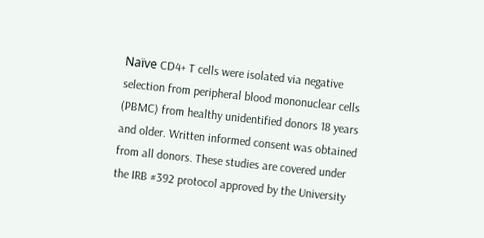Naïve CD4+ T cells were isolated via negative selection from peripheral blood mononuclear cells (PBMC) from healthy unidentified donors 18 years and older. Written informed consent was obtained from all donors. These studies are covered under the IRB #392 protocol approved by the University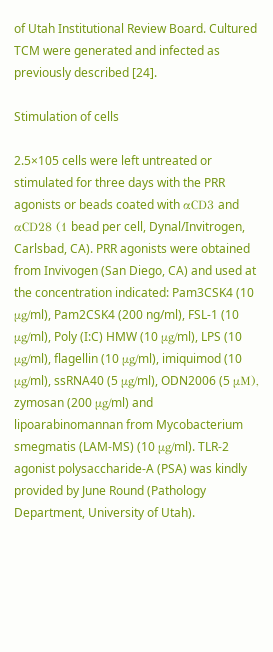of Utah Institutional Review Board. Cultured TCM were generated and infected as previously described [24].

Stimulation of cells

2.5×105 cells were left untreated or stimulated for three days with the PRR agonists or beads coated with αCD3 and αCD28 (1 bead per cell, Dynal/Invitrogen, Carlsbad, CA). PRR agonists were obtained from Invivogen (San Diego, CA) and used at the concentration indicated: Pam3CSK4 (10 μg/ml), Pam2CSK4 (200 ng/ml), FSL-1 (10 μg/ml), Poly (I:C) HMW (10 μg/ml), LPS (10 μg/ml), flagellin (10 μg/ml), imiquimod (10 μg/ml), ssRNA40 (5 μg/ml), ODN2006 (5 μM), zymosan (200 μg/ml) and lipoarabinomannan from Mycobacterium smegmatis (LAM-MS) (10 μg/ml). TLR-2 agonist polysaccharide-A (PSA) was kindly provided by June Round (Pathology Department, University of Utah).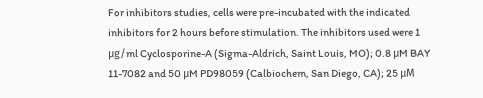For inhibitors studies, cells were pre-incubated with the indicated inhibitors for 2 hours before stimulation. The inhibitors used were 1 μg/ml Cyclosporine-A (Sigma-Aldrich, Saint Louis, MO); 0.8 μM BAY 11-7082 and 50 μM PD98059 (Calbiochem, San Diego, CA); 25 μM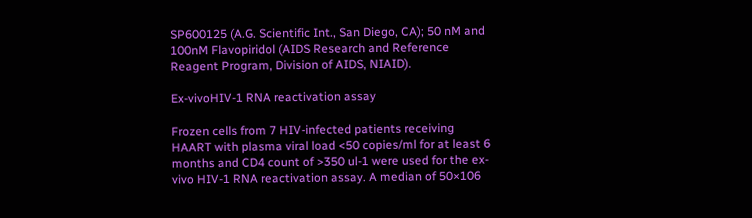SP600125 (A.G. Scientific Int., San Diego, CA); 50 nM and 100nM Flavopiridol (AIDS Research and Reference Reagent Program, Division of AIDS, NIAID).

Ex-vivoHIV-1 RNA reactivation assay

Frozen cells from 7 HIV-infected patients receiving HAART with plasma viral load <50 copies/ml for at least 6 months and CD4 count of >350 ul-1 were used for the ex-vivo HIV-1 RNA reactivation assay. A median of 50×106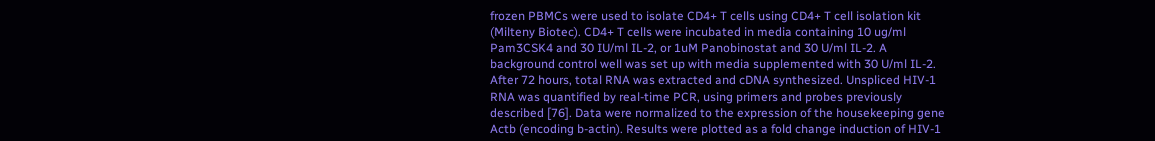frozen PBMCs were used to isolate CD4+ T cells using CD4+ T cell isolation kit (Milteny Biotec). CD4+ T cells were incubated in media containing 10 ug/ml Pam3CSK4 and 30 IU/ml IL-2, or 1uM Panobinostat and 30 U/ml IL-2. A background control well was set up with media supplemented with 30 U/ml IL-2. After 72 hours, total RNA was extracted and cDNA synthesized. Unspliced HIV-1 RNA was quantified by real-time PCR, using primers and probes previously described [76]. Data were normalized to the expression of the housekeeping gene Actb (encoding b-actin). Results were plotted as a fold change induction of HIV-1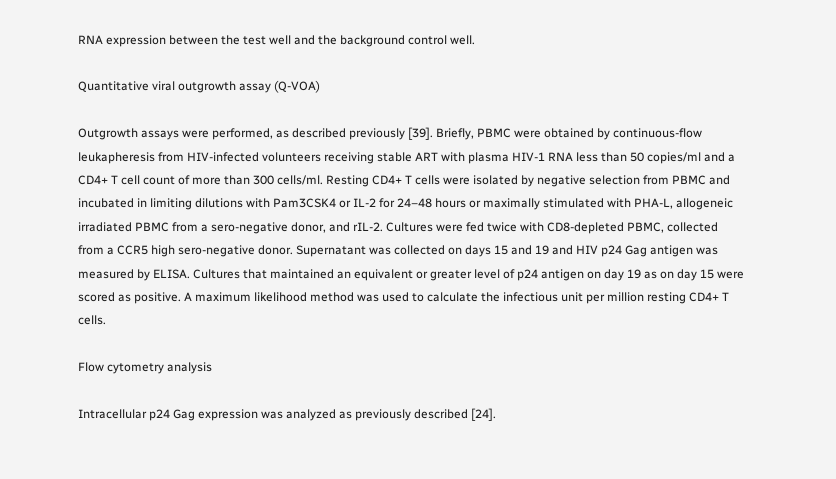RNA expression between the test well and the background control well.

Quantitative viral outgrowth assay (Q-VOA)

Outgrowth assays were performed, as described previously [39]. Briefly, PBMC were obtained by continuous-flow leukapheresis from HIV-infected volunteers receiving stable ART with plasma HIV-1 RNA less than 50 copies/ml and a CD4+ T cell count of more than 300 cells/ml. Resting CD4+ T cells were isolated by negative selection from PBMC and incubated in limiting dilutions with Pam3CSK4 or IL-2 for 24–48 hours or maximally stimulated with PHA-L, allogeneic irradiated PBMC from a sero-negative donor, and rIL-2. Cultures were fed twice with CD8-depleted PBMC, collected from a CCR5 high sero-negative donor. Supernatant was collected on days 15 and 19 and HIV p24 Gag antigen was measured by ELISA. Cultures that maintained an equivalent or greater level of p24 antigen on day 19 as on day 15 were scored as positive. A maximum likelihood method was used to calculate the infectious unit per million resting CD4+ T cells.

Flow cytometry analysis

Intracellular p24 Gag expression was analyzed as previously described [24].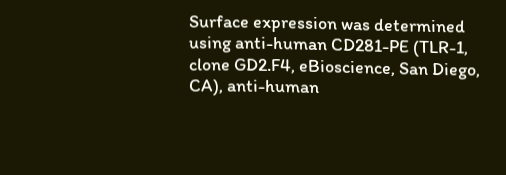Surface expression was determined using anti-human CD281-PE (TLR-1, clone GD2.F4, eBioscience, San Diego, CA), anti-human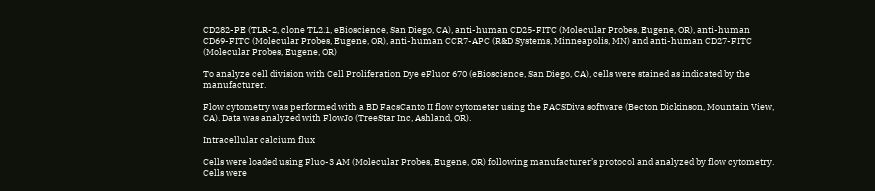CD282-PE (TLR-2, clone TL2.1, eBioscience, San Diego, CA), anti-human CD25-FITC (Molecular Probes, Eugene, OR), anti-human CD69-FITC (Molecular Probes, Eugene, OR), anti-human CCR7-APC (R&D Systems, Minneapolis, MN) and anti-human CD27-FITC (Molecular Probes, Eugene, OR)

To analyze cell division with Cell Proliferation Dye eFluor 670 (eBioscience, San Diego, CA), cells were stained as indicated by the manufacturer.

Flow cytometry was performed with a BD FacsCanto II flow cytometer using the FACSDiva software (Becton Dickinson, Mountain View, CA). Data was analyzed with FlowJo (TreeStar Inc, Ashland, OR).

Intracellular calcium flux

Cells were loaded using Fluo-3 AM (Molecular Probes, Eugene, OR) following manufacturer’s protocol and analyzed by flow cytometry. Cells were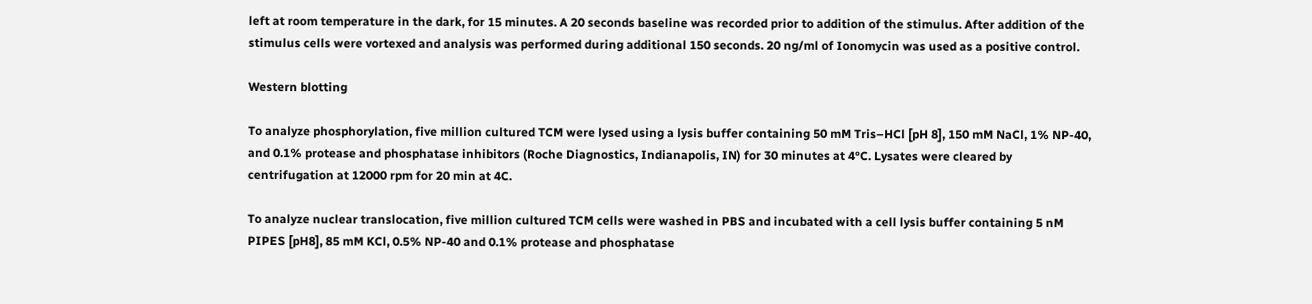left at room temperature in the dark, for 15 minutes. A 20 seconds baseline was recorded prior to addition of the stimulus. After addition of the stimulus cells were vortexed and analysis was performed during additional 150 seconds. 20 ng/ml of Ionomycin was used as a positive control.

Western blotting

To analyze phosphorylation, five million cultured TCM were lysed using a lysis buffer containing 50 mM Tris–HCl [pH 8], 150 mM NaCl, 1% NP-40, and 0.1% protease and phosphatase inhibitors (Roche Diagnostics, Indianapolis, IN) for 30 minutes at 4°C. Lysates were cleared by centrifugation at 12000 rpm for 20 min at 4C.

To analyze nuclear translocation, five million cultured TCM cells were washed in PBS and incubated with a cell lysis buffer containing 5 nM PIPES [pH8], 85 mM KCl, 0.5% NP-40 and 0.1% protease and phosphatase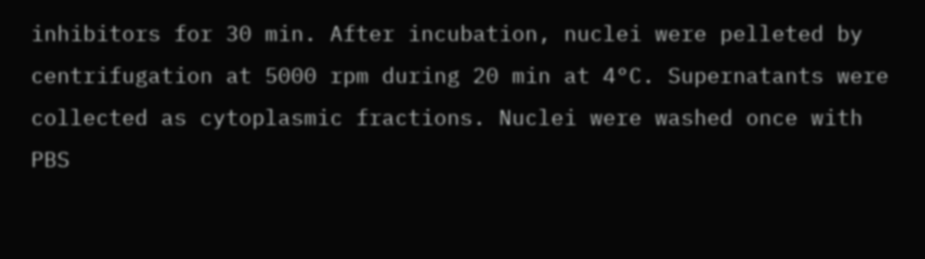inhibitors for 30 min. After incubation, nuclei were pelleted by centrifugation at 5000 rpm during 20 min at 4°C. Supernatants were collected as cytoplasmic fractions. Nuclei were washed once with PBS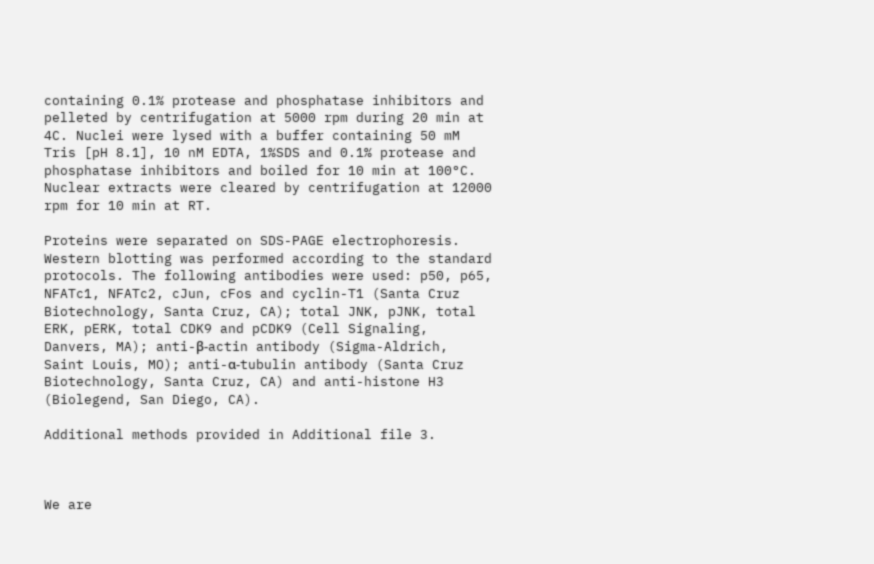containing 0.1% protease and phosphatase inhibitors and pelleted by centrifugation at 5000 rpm during 20 min at 4C. Nuclei were lysed with a buffer containing 50 mM Tris [pH 8.1], 10 nM EDTA, 1%SDS and 0.1% protease and phosphatase inhibitors and boiled for 10 min at 100°C. Nuclear extracts were cleared by centrifugation at 12000 rpm for 10 min at RT.

Proteins were separated on SDS-PAGE electrophoresis. Western blotting was performed according to the standard protocols. The following antibodies were used: p50, p65, NFATc1, NFATc2, cJun, cFos and cyclin-T1 (Santa Cruz Biotechnology, Santa Cruz, CA); total JNK, pJNK, total ERK, pERK, total CDK9 and pCDK9 (Cell Signaling, Danvers, MA); anti-β-actin antibody (Sigma-Aldrich, Saint Louis, MO); anti-α-tubulin antibody (Santa Cruz Biotechnology, Santa Cruz, CA) and anti-histone H3 (Biolegend, San Diego, CA).

Additional methods provided in Additional file 3.



We are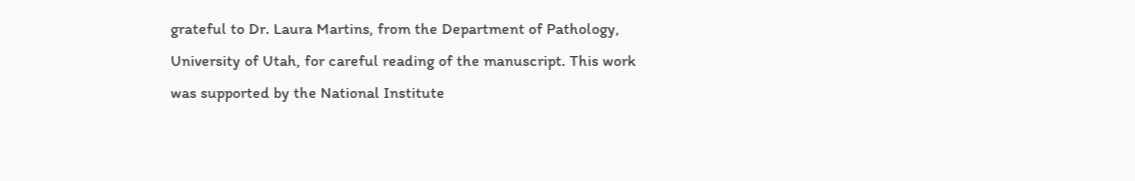grateful to Dr. Laura Martins, from the Department of Pathology, University of Utah, for careful reading of the manuscript. This work was supported by the National Institute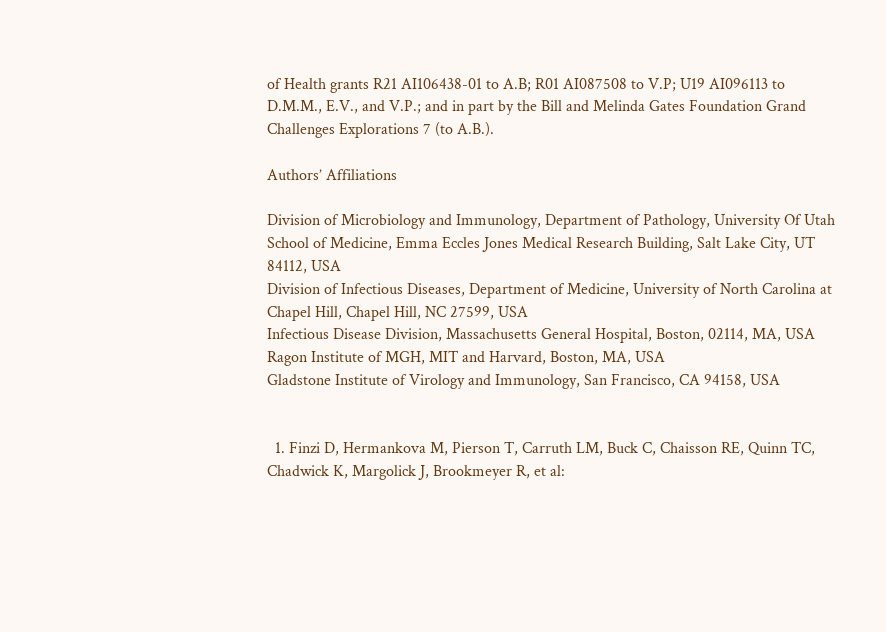of Health grants R21 AI106438-01 to A.B; R01 AI087508 to V.P; U19 AI096113 to D.M.M., E.V., and V.P.; and in part by the Bill and Melinda Gates Foundation Grand Challenges Explorations 7 (to A.B.).

Authors’ Affiliations

Division of Microbiology and Immunology, Department of Pathology, University Of Utah School of Medicine, Emma Eccles Jones Medical Research Building, Salt Lake City, UT 84112, USA
Division of Infectious Diseases, Department of Medicine, University of North Carolina at Chapel Hill, Chapel Hill, NC 27599, USA
Infectious Disease Division, Massachusetts General Hospital, Boston, 02114, MA, USA
Ragon Institute of MGH, MIT and Harvard, Boston, MA, USA
Gladstone Institute of Virology and Immunology, San Francisco, CA 94158, USA


  1. Finzi D, Hermankova M, Pierson T, Carruth LM, Buck C, Chaisson RE, Quinn TC, Chadwick K, Margolick J, Brookmeyer R, et al: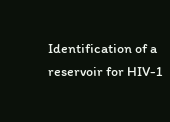Identification of a reservoir for HIV-1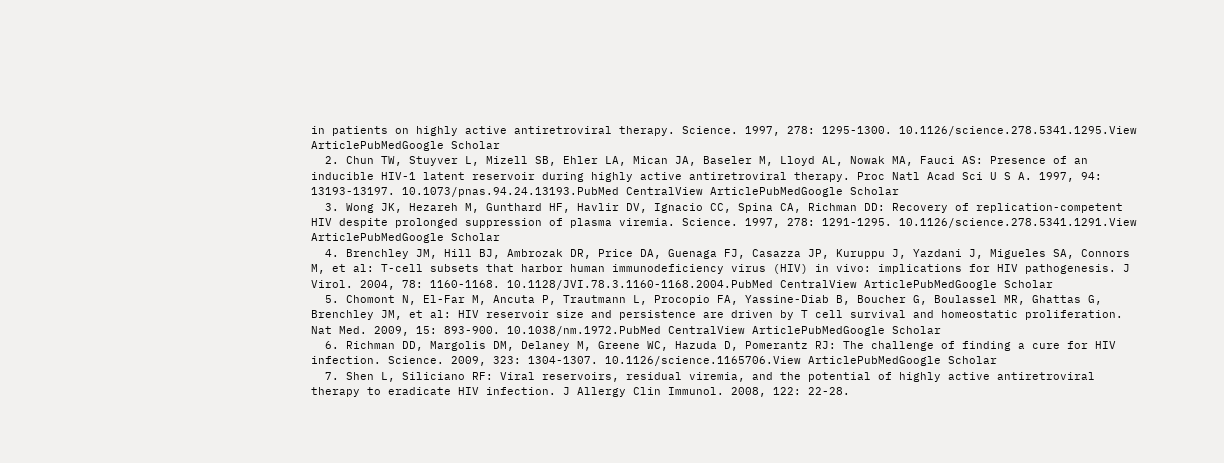in patients on highly active antiretroviral therapy. Science. 1997, 278: 1295-1300. 10.1126/science.278.5341.1295.View ArticlePubMedGoogle Scholar
  2. Chun TW, Stuyver L, Mizell SB, Ehler LA, Mican JA, Baseler M, Lloyd AL, Nowak MA, Fauci AS: Presence of an inducible HIV-1 latent reservoir during highly active antiretroviral therapy. Proc Natl Acad Sci U S A. 1997, 94: 13193-13197. 10.1073/pnas.94.24.13193.PubMed CentralView ArticlePubMedGoogle Scholar
  3. Wong JK, Hezareh M, Gunthard HF, Havlir DV, Ignacio CC, Spina CA, Richman DD: Recovery of replication-competent HIV despite prolonged suppression of plasma viremia. Science. 1997, 278: 1291-1295. 10.1126/science.278.5341.1291.View ArticlePubMedGoogle Scholar
  4. Brenchley JM, Hill BJ, Ambrozak DR, Price DA, Guenaga FJ, Casazza JP, Kuruppu J, Yazdani J, Migueles SA, Connors M, et al: T-cell subsets that harbor human immunodeficiency virus (HIV) in vivo: implications for HIV pathogenesis. J Virol. 2004, 78: 1160-1168. 10.1128/JVI.78.3.1160-1168.2004.PubMed CentralView ArticlePubMedGoogle Scholar
  5. Chomont N, El-Far M, Ancuta P, Trautmann L, Procopio FA, Yassine-Diab B, Boucher G, Boulassel MR, Ghattas G, Brenchley JM, et al: HIV reservoir size and persistence are driven by T cell survival and homeostatic proliferation. Nat Med. 2009, 15: 893-900. 10.1038/nm.1972.PubMed CentralView ArticlePubMedGoogle Scholar
  6. Richman DD, Margolis DM, Delaney M, Greene WC, Hazuda D, Pomerantz RJ: The challenge of finding a cure for HIV infection. Science. 2009, 323: 1304-1307. 10.1126/science.1165706.View ArticlePubMedGoogle Scholar
  7. Shen L, Siliciano RF: Viral reservoirs, residual viremia, and the potential of highly active antiretroviral therapy to eradicate HIV infection. J Allergy Clin Immunol. 2008, 122: 22-28.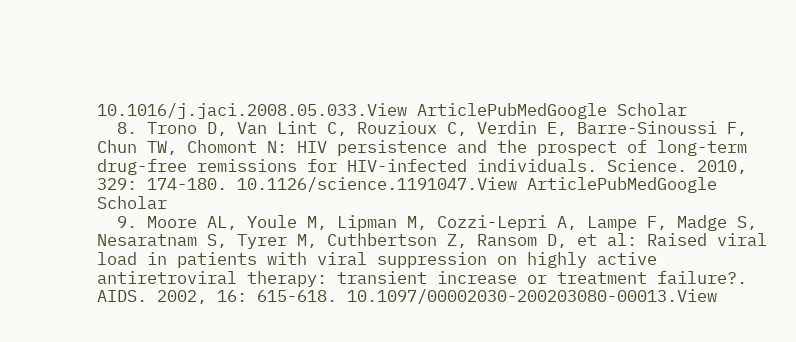10.1016/j.jaci.2008.05.033.View ArticlePubMedGoogle Scholar
  8. Trono D, Van Lint C, Rouzioux C, Verdin E, Barre-Sinoussi F, Chun TW, Chomont N: HIV persistence and the prospect of long-term drug-free remissions for HIV-infected individuals. Science. 2010, 329: 174-180. 10.1126/science.1191047.View ArticlePubMedGoogle Scholar
  9. Moore AL, Youle M, Lipman M, Cozzi-Lepri A, Lampe F, Madge S, Nesaratnam S, Tyrer M, Cuthbertson Z, Ransom D, et al: Raised viral load in patients with viral suppression on highly active antiretroviral therapy: transient increase or treatment failure?. AIDS. 2002, 16: 615-618. 10.1097/00002030-200203080-00013.View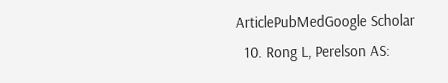ArticlePubMedGoogle Scholar
  10. Rong L, Perelson AS: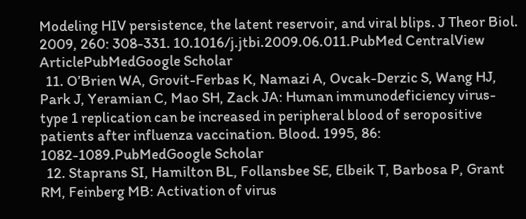Modeling HIV persistence, the latent reservoir, and viral blips. J Theor Biol. 2009, 260: 308-331. 10.1016/j.jtbi.2009.06.011.PubMed CentralView ArticlePubMedGoogle Scholar
  11. O’Brien WA, Grovit-Ferbas K, Namazi A, Ovcak-Derzic S, Wang HJ, Park J, Yeramian C, Mao SH, Zack JA: Human immunodeficiency virus-type 1 replication can be increased in peripheral blood of seropositive patients after influenza vaccination. Blood. 1995, 86: 1082-1089.PubMedGoogle Scholar
  12. Staprans SI, Hamilton BL, Follansbee SE, Elbeik T, Barbosa P, Grant RM, Feinberg MB: Activation of virus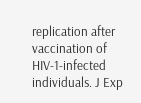replication after vaccination of HIV-1-infected individuals. J Exp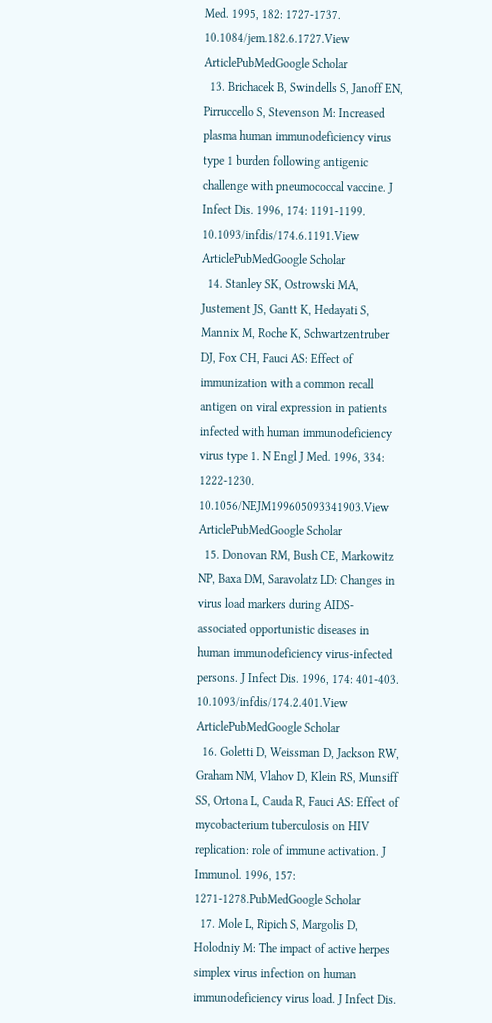Med. 1995, 182: 1727-1737. 10.1084/jem.182.6.1727.View ArticlePubMedGoogle Scholar
  13. Brichacek B, Swindells S, Janoff EN, Pirruccello S, Stevenson M: Increased plasma human immunodeficiency virus type 1 burden following antigenic challenge with pneumococcal vaccine. J Infect Dis. 1996, 174: 1191-1199. 10.1093/infdis/174.6.1191.View ArticlePubMedGoogle Scholar
  14. Stanley SK, Ostrowski MA, Justement JS, Gantt K, Hedayati S, Mannix M, Roche K, Schwartzentruber DJ, Fox CH, Fauci AS: Effect of immunization with a common recall antigen on viral expression in patients infected with human immunodeficiency virus type 1. N Engl J Med. 1996, 334: 1222-1230. 10.1056/NEJM199605093341903.View ArticlePubMedGoogle Scholar
  15. Donovan RM, Bush CE, Markowitz NP, Baxa DM, Saravolatz LD: Changes in virus load markers during AIDS-associated opportunistic diseases in human immunodeficiency virus-infected persons. J Infect Dis. 1996, 174: 401-403. 10.1093/infdis/174.2.401.View ArticlePubMedGoogle Scholar
  16. Goletti D, Weissman D, Jackson RW, Graham NM, Vlahov D, Klein RS, Munsiff SS, Ortona L, Cauda R, Fauci AS: Effect of mycobacterium tuberculosis on HIV replication: role of immune activation. J Immunol. 1996, 157: 1271-1278.PubMedGoogle Scholar
  17. Mole L, Ripich S, Margolis D, Holodniy M: The impact of active herpes simplex virus infection on human immunodeficiency virus load. J Infect Dis.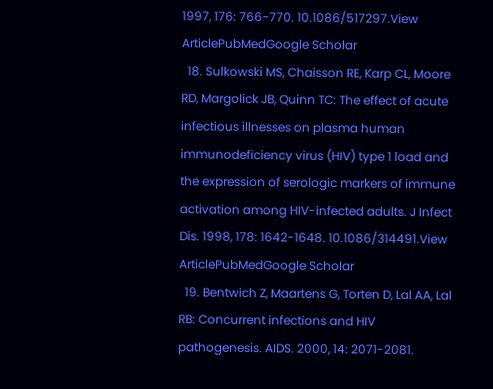1997, 176: 766-770. 10.1086/517297.View ArticlePubMedGoogle Scholar
  18. Sulkowski MS, Chaisson RE, Karp CL, Moore RD, Margolick JB, Quinn TC: The effect of acute infectious illnesses on plasma human immunodeficiency virus (HIV) type 1 load and the expression of serologic markers of immune activation among HIV-infected adults. J Infect Dis. 1998, 178: 1642-1648. 10.1086/314491.View ArticlePubMedGoogle Scholar
  19. Bentwich Z, Maartens G, Torten D, Lal AA, Lal RB: Concurrent infections and HIV pathogenesis. AIDS. 2000, 14: 2071-2081.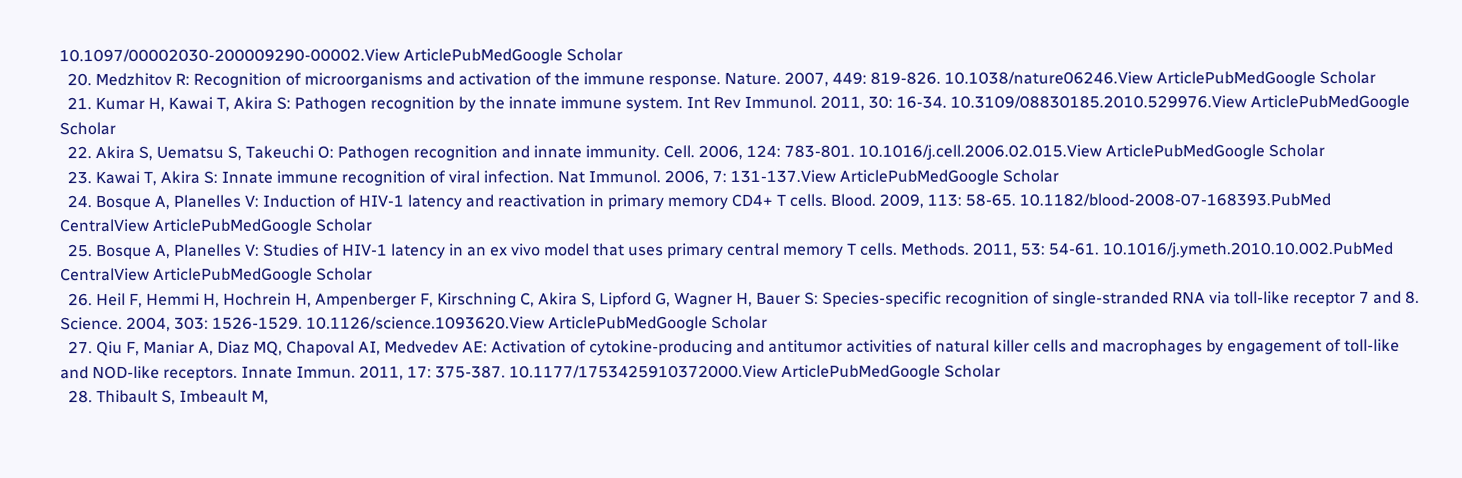10.1097/00002030-200009290-00002.View ArticlePubMedGoogle Scholar
  20. Medzhitov R: Recognition of microorganisms and activation of the immune response. Nature. 2007, 449: 819-826. 10.1038/nature06246.View ArticlePubMedGoogle Scholar
  21. Kumar H, Kawai T, Akira S: Pathogen recognition by the innate immune system. Int Rev Immunol. 2011, 30: 16-34. 10.3109/08830185.2010.529976.View ArticlePubMedGoogle Scholar
  22. Akira S, Uematsu S, Takeuchi O: Pathogen recognition and innate immunity. Cell. 2006, 124: 783-801. 10.1016/j.cell.2006.02.015.View ArticlePubMedGoogle Scholar
  23. Kawai T, Akira S: Innate immune recognition of viral infection. Nat Immunol. 2006, 7: 131-137.View ArticlePubMedGoogle Scholar
  24. Bosque A, Planelles V: Induction of HIV-1 latency and reactivation in primary memory CD4+ T cells. Blood. 2009, 113: 58-65. 10.1182/blood-2008-07-168393.PubMed CentralView ArticlePubMedGoogle Scholar
  25. Bosque A, Planelles V: Studies of HIV-1 latency in an ex vivo model that uses primary central memory T cells. Methods. 2011, 53: 54-61. 10.1016/j.ymeth.2010.10.002.PubMed CentralView ArticlePubMedGoogle Scholar
  26. Heil F, Hemmi H, Hochrein H, Ampenberger F, Kirschning C, Akira S, Lipford G, Wagner H, Bauer S: Species-specific recognition of single-stranded RNA via toll-like receptor 7 and 8. Science. 2004, 303: 1526-1529. 10.1126/science.1093620.View ArticlePubMedGoogle Scholar
  27. Qiu F, Maniar A, Diaz MQ, Chapoval AI, Medvedev AE: Activation of cytokine-producing and antitumor activities of natural killer cells and macrophages by engagement of toll-like and NOD-like receptors. Innate Immun. 2011, 17: 375-387. 10.1177/1753425910372000.View ArticlePubMedGoogle Scholar
  28. Thibault S, Imbeault M,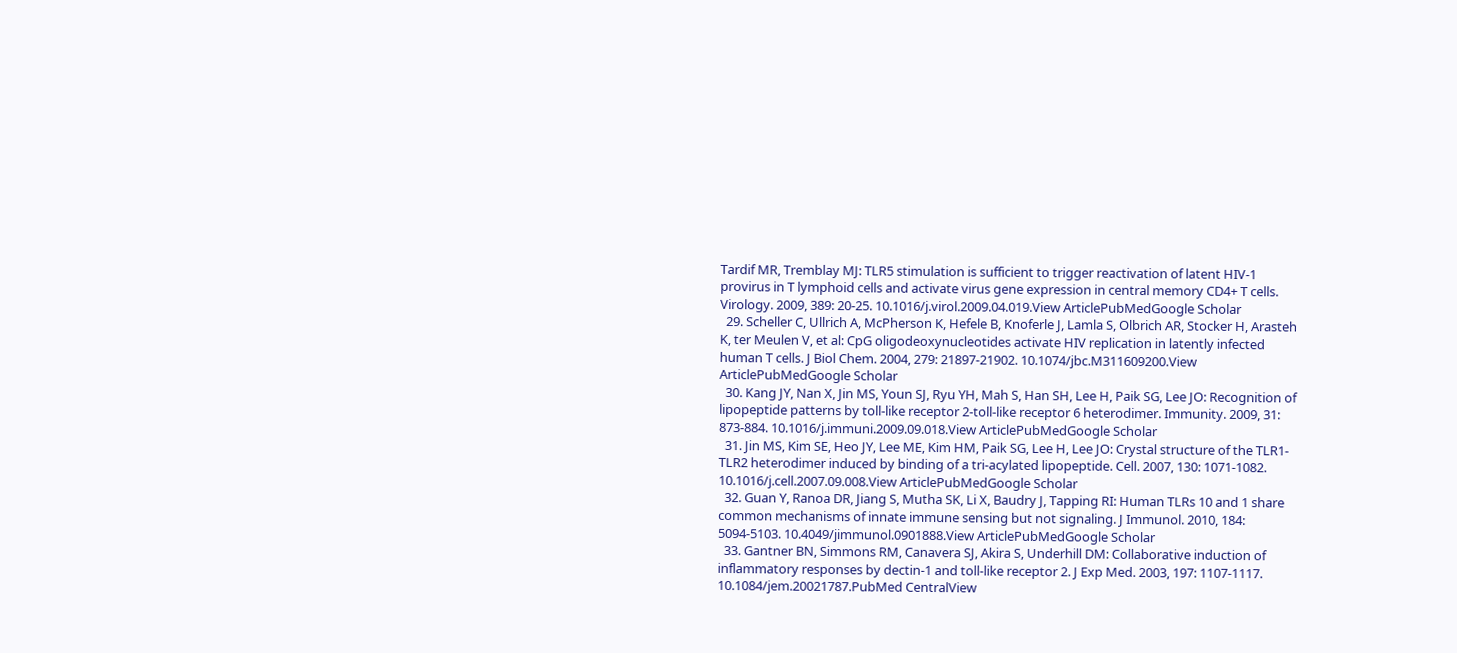Tardif MR, Tremblay MJ: TLR5 stimulation is sufficient to trigger reactivation of latent HIV-1 provirus in T lymphoid cells and activate virus gene expression in central memory CD4+ T cells. Virology. 2009, 389: 20-25. 10.1016/j.virol.2009.04.019.View ArticlePubMedGoogle Scholar
  29. Scheller C, Ullrich A, McPherson K, Hefele B, Knoferle J, Lamla S, Olbrich AR, Stocker H, Arasteh K, ter Meulen V, et al: CpG oligodeoxynucleotides activate HIV replication in latently infected human T cells. J Biol Chem. 2004, 279: 21897-21902. 10.1074/jbc.M311609200.View ArticlePubMedGoogle Scholar
  30. Kang JY, Nan X, Jin MS, Youn SJ, Ryu YH, Mah S, Han SH, Lee H, Paik SG, Lee JO: Recognition of lipopeptide patterns by toll-like receptor 2-toll-like receptor 6 heterodimer. Immunity. 2009, 31: 873-884. 10.1016/j.immuni.2009.09.018.View ArticlePubMedGoogle Scholar
  31. Jin MS, Kim SE, Heo JY, Lee ME, Kim HM, Paik SG, Lee H, Lee JO: Crystal structure of the TLR1-TLR2 heterodimer induced by binding of a tri-acylated lipopeptide. Cell. 2007, 130: 1071-1082. 10.1016/j.cell.2007.09.008.View ArticlePubMedGoogle Scholar
  32. Guan Y, Ranoa DR, Jiang S, Mutha SK, Li X, Baudry J, Tapping RI: Human TLRs 10 and 1 share common mechanisms of innate immune sensing but not signaling. J Immunol. 2010, 184: 5094-5103. 10.4049/jimmunol.0901888.View ArticlePubMedGoogle Scholar
  33. Gantner BN, Simmons RM, Canavera SJ, Akira S, Underhill DM: Collaborative induction of inflammatory responses by dectin-1 and toll-like receptor 2. J Exp Med. 2003, 197: 1107-1117. 10.1084/jem.20021787.PubMed CentralView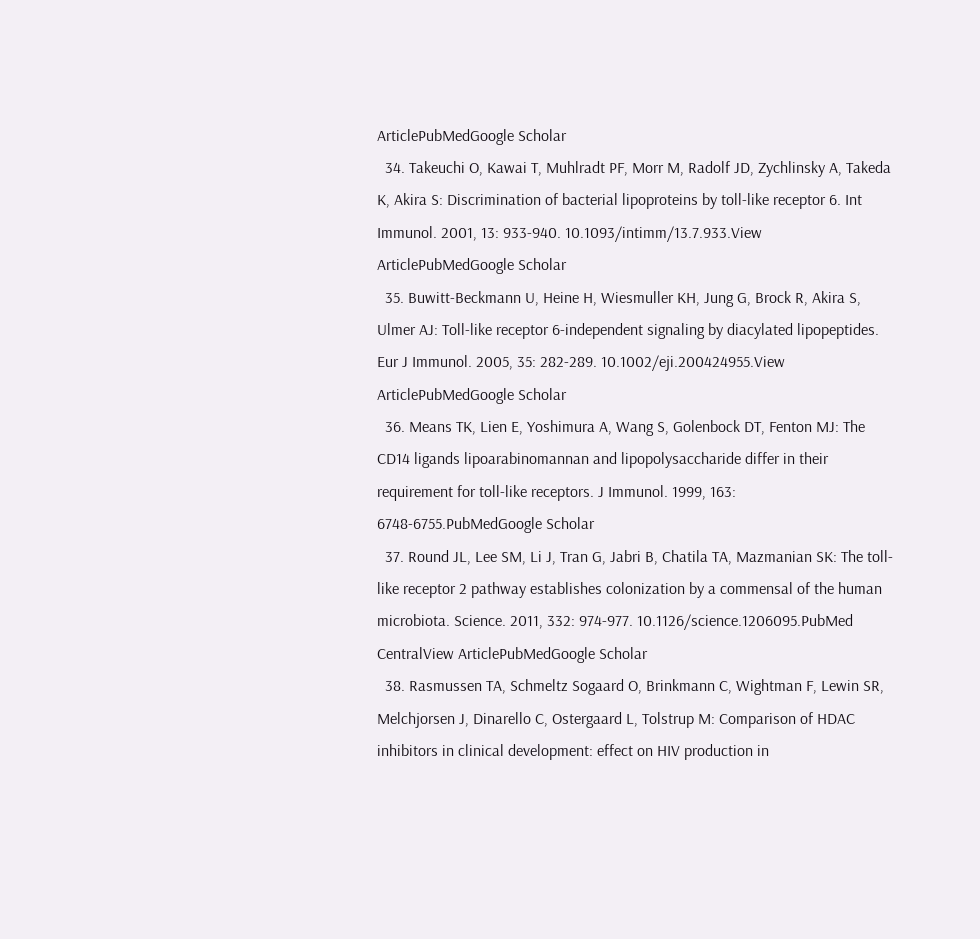ArticlePubMedGoogle Scholar
  34. Takeuchi O, Kawai T, Muhlradt PF, Morr M, Radolf JD, Zychlinsky A, Takeda K, Akira S: Discrimination of bacterial lipoproteins by toll-like receptor 6. Int Immunol. 2001, 13: 933-940. 10.1093/intimm/13.7.933.View ArticlePubMedGoogle Scholar
  35. Buwitt-Beckmann U, Heine H, Wiesmuller KH, Jung G, Brock R, Akira S, Ulmer AJ: Toll-like receptor 6-independent signaling by diacylated lipopeptides. Eur J Immunol. 2005, 35: 282-289. 10.1002/eji.200424955.View ArticlePubMedGoogle Scholar
  36. Means TK, Lien E, Yoshimura A, Wang S, Golenbock DT, Fenton MJ: The CD14 ligands lipoarabinomannan and lipopolysaccharide differ in their requirement for toll-like receptors. J Immunol. 1999, 163: 6748-6755.PubMedGoogle Scholar
  37. Round JL, Lee SM, Li J, Tran G, Jabri B, Chatila TA, Mazmanian SK: The toll-like receptor 2 pathway establishes colonization by a commensal of the human microbiota. Science. 2011, 332: 974-977. 10.1126/science.1206095.PubMed CentralView ArticlePubMedGoogle Scholar
  38. Rasmussen TA, Schmeltz Sogaard O, Brinkmann C, Wightman F, Lewin SR, Melchjorsen J, Dinarello C, Ostergaard L, Tolstrup M: Comparison of HDAC inhibitors in clinical development: effect on HIV production in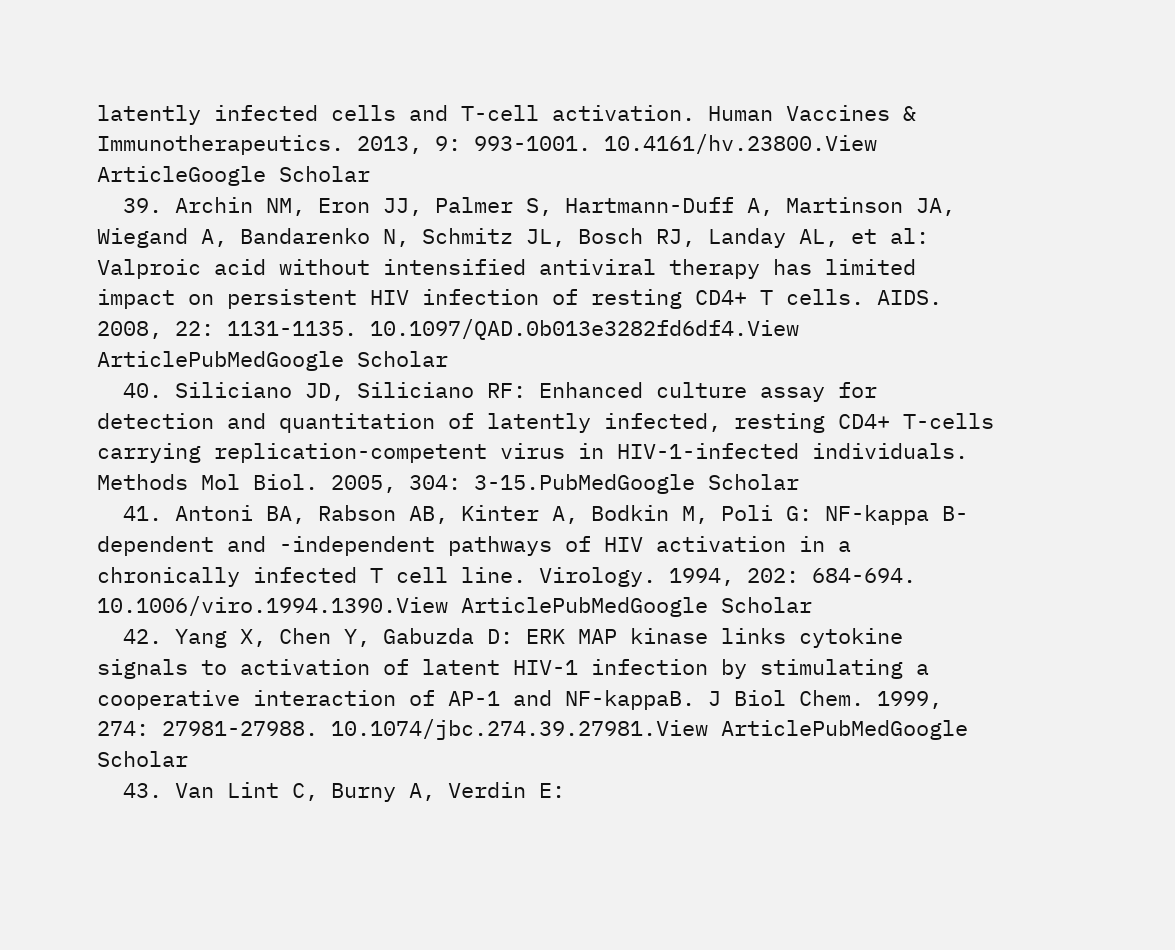latently infected cells and T-cell activation. Human Vaccines & Immunotherapeutics. 2013, 9: 993-1001. 10.4161/hv.23800.View ArticleGoogle Scholar
  39. Archin NM, Eron JJ, Palmer S, Hartmann-Duff A, Martinson JA, Wiegand A, Bandarenko N, Schmitz JL, Bosch RJ, Landay AL, et al: Valproic acid without intensified antiviral therapy has limited impact on persistent HIV infection of resting CD4+ T cells. AIDS. 2008, 22: 1131-1135. 10.1097/QAD.0b013e3282fd6df4.View ArticlePubMedGoogle Scholar
  40. Siliciano JD, Siliciano RF: Enhanced culture assay for detection and quantitation of latently infected, resting CD4+ T-cells carrying replication-competent virus in HIV-1-infected individuals. Methods Mol Biol. 2005, 304: 3-15.PubMedGoogle Scholar
  41. Antoni BA, Rabson AB, Kinter A, Bodkin M, Poli G: NF-kappa B-dependent and -independent pathways of HIV activation in a chronically infected T cell line. Virology. 1994, 202: 684-694. 10.1006/viro.1994.1390.View ArticlePubMedGoogle Scholar
  42. Yang X, Chen Y, Gabuzda D: ERK MAP kinase links cytokine signals to activation of latent HIV-1 infection by stimulating a cooperative interaction of AP-1 and NF-kappaB. J Biol Chem. 1999, 274: 27981-27988. 10.1074/jbc.274.39.27981.View ArticlePubMedGoogle Scholar
  43. Van Lint C, Burny A, Verdin E: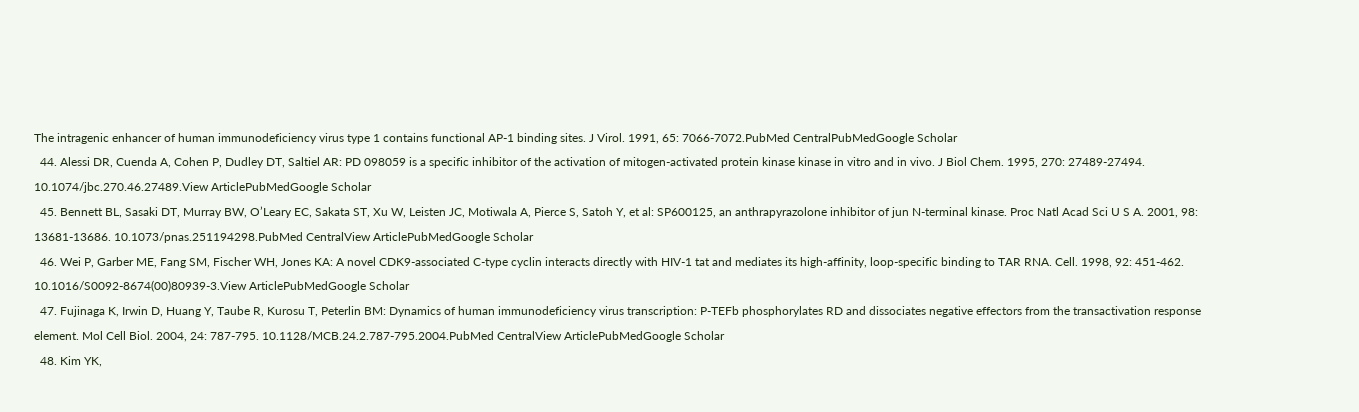The intragenic enhancer of human immunodeficiency virus type 1 contains functional AP-1 binding sites. J Virol. 1991, 65: 7066-7072.PubMed CentralPubMedGoogle Scholar
  44. Alessi DR, Cuenda A, Cohen P, Dudley DT, Saltiel AR: PD 098059 is a specific inhibitor of the activation of mitogen-activated protein kinase kinase in vitro and in vivo. J Biol Chem. 1995, 270: 27489-27494. 10.1074/jbc.270.46.27489.View ArticlePubMedGoogle Scholar
  45. Bennett BL, Sasaki DT, Murray BW, O’Leary EC, Sakata ST, Xu W, Leisten JC, Motiwala A, Pierce S, Satoh Y, et al: SP600125, an anthrapyrazolone inhibitor of jun N-terminal kinase. Proc Natl Acad Sci U S A. 2001, 98: 13681-13686. 10.1073/pnas.251194298.PubMed CentralView ArticlePubMedGoogle Scholar
  46. Wei P, Garber ME, Fang SM, Fischer WH, Jones KA: A novel CDK9-associated C-type cyclin interacts directly with HIV-1 tat and mediates its high-affinity, loop-specific binding to TAR RNA. Cell. 1998, 92: 451-462. 10.1016/S0092-8674(00)80939-3.View ArticlePubMedGoogle Scholar
  47. Fujinaga K, Irwin D, Huang Y, Taube R, Kurosu T, Peterlin BM: Dynamics of human immunodeficiency virus transcription: P-TEFb phosphorylates RD and dissociates negative effectors from the transactivation response element. Mol Cell Biol. 2004, 24: 787-795. 10.1128/MCB.24.2.787-795.2004.PubMed CentralView ArticlePubMedGoogle Scholar
  48. Kim YK,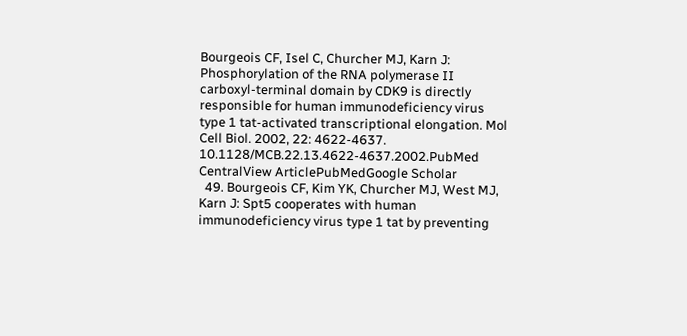Bourgeois CF, Isel C, Churcher MJ, Karn J: Phosphorylation of the RNA polymerase II carboxyl-terminal domain by CDK9 is directly responsible for human immunodeficiency virus type 1 tat-activated transcriptional elongation. Mol Cell Biol. 2002, 22: 4622-4637. 10.1128/MCB.22.13.4622-4637.2002.PubMed CentralView ArticlePubMedGoogle Scholar
  49. Bourgeois CF, Kim YK, Churcher MJ, West MJ, Karn J: Spt5 cooperates with human immunodeficiency virus type 1 tat by preventing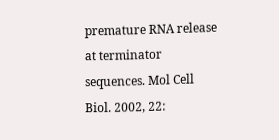premature RNA release at terminator sequences. Mol Cell Biol. 2002, 22: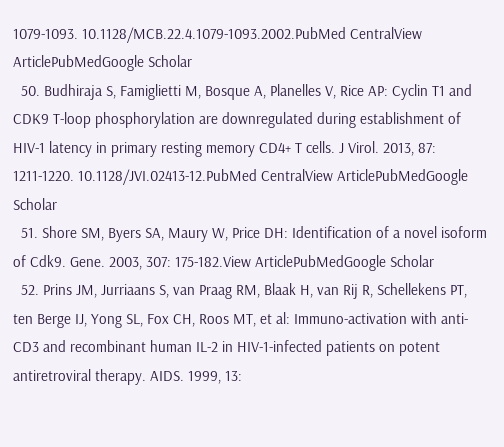1079-1093. 10.1128/MCB.22.4.1079-1093.2002.PubMed CentralView ArticlePubMedGoogle Scholar
  50. Budhiraja S, Famiglietti M, Bosque A, Planelles V, Rice AP: Cyclin T1 and CDK9 T-loop phosphorylation are downregulated during establishment of HIV-1 latency in primary resting memory CD4+ T cells. J Virol. 2013, 87: 1211-1220. 10.1128/JVI.02413-12.PubMed CentralView ArticlePubMedGoogle Scholar
  51. Shore SM, Byers SA, Maury W, Price DH: Identification of a novel isoform of Cdk9. Gene. 2003, 307: 175-182.View ArticlePubMedGoogle Scholar
  52. Prins JM, Jurriaans S, van Praag RM, Blaak H, van Rij R, Schellekens PT, ten Berge IJ, Yong SL, Fox CH, Roos MT, et al: Immuno-activation with anti-CD3 and recombinant human IL-2 in HIV-1-infected patients on potent antiretroviral therapy. AIDS. 1999, 13: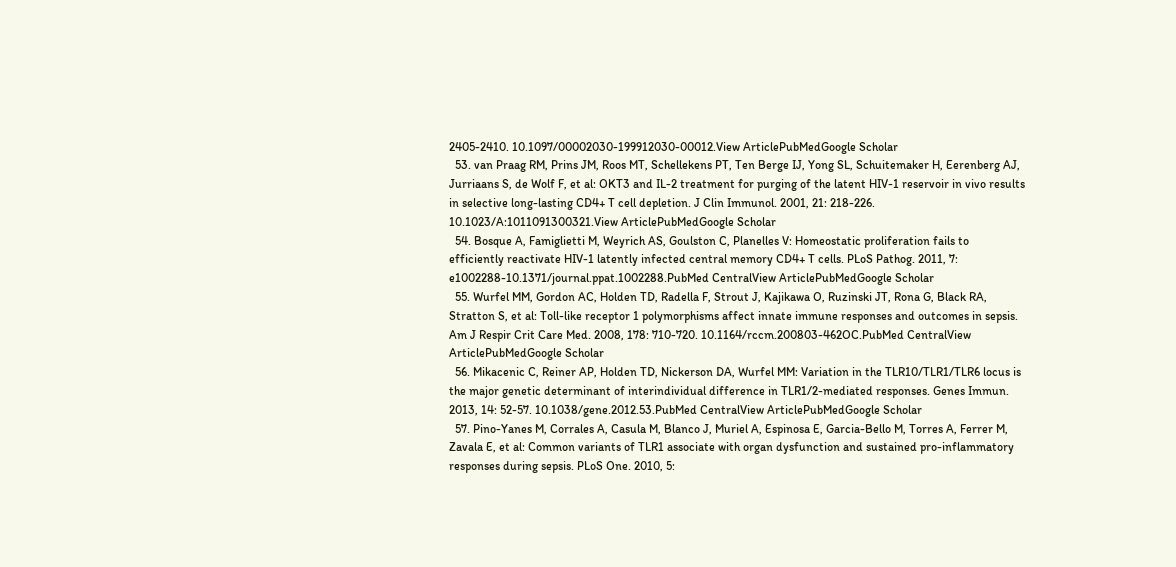2405-2410. 10.1097/00002030-199912030-00012.View ArticlePubMedGoogle Scholar
  53. van Praag RM, Prins JM, Roos MT, Schellekens PT, Ten Berge IJ, Yong SL, Schuitemaker H, Eerenberg AJ, Jurriaans S, de Wolf F, et al: OKT3 and IL-2 treatment for purging of the latent HIV-1 reservoir in vivo results in selective long-lasting CD4+ T cell depletion. J Clin Immunol. 2001, 21: 218-226. 10.1023/A:1011091300321.View ArticlePubMedGoogle Scholar
  54. Bosque A, Famiglietti M, Weyrich AS, Goulston C, Planelles V: Homeostatic proliferation fails to efficiently reactivate HIV-1 latently infected central memory CD4+ T cells. PLoS Pathog. 2011, 7: e1002288-10.1371/journal.ppat.1002288.PubMed CentralView ArticlePubMedGoogle Scholar
  55. Wurfel MM, Gordon AC, Holden TD, Radella F, Strout J, Kajikawa O, Ruzinski JT, Rona G, Black RA, Stratton S, et al: Toll-like receptor 1 polymorphisms affect innate immune responses and outcomes in sepsis. Am J Respir Crit Care Med. 2008, 178: 710-720. 10.1164/rccm.200803-462OC.PubMed CentralView ArticlePubMedGoogle Scholar
  56. Mikacenic C, Reiner AP, Holden TD, Nickerson DA, Wurfel MM: Variation in the TLR10/TLR1/TLR6 locus is the major genetic determinant of interindividual difference in TLR1/2-mediated responses. Genes Immun. 2013, 14: 52-57. 10.1038/gene.2012.53.PubMed CentralView ArticlePubMedGoogle Scholar
  57. Pino-Yanes M, Corrales A, Casula M, Blanco J, Muriel A, Espinosa E, Garcia-Bello M, Torres A, Ferrer M, Zavala E, et al: Common variants of TLR1 associate with organ dysfunction and sustained pro-inflammatory responses during sepsis. PLoS One. 2010, 5: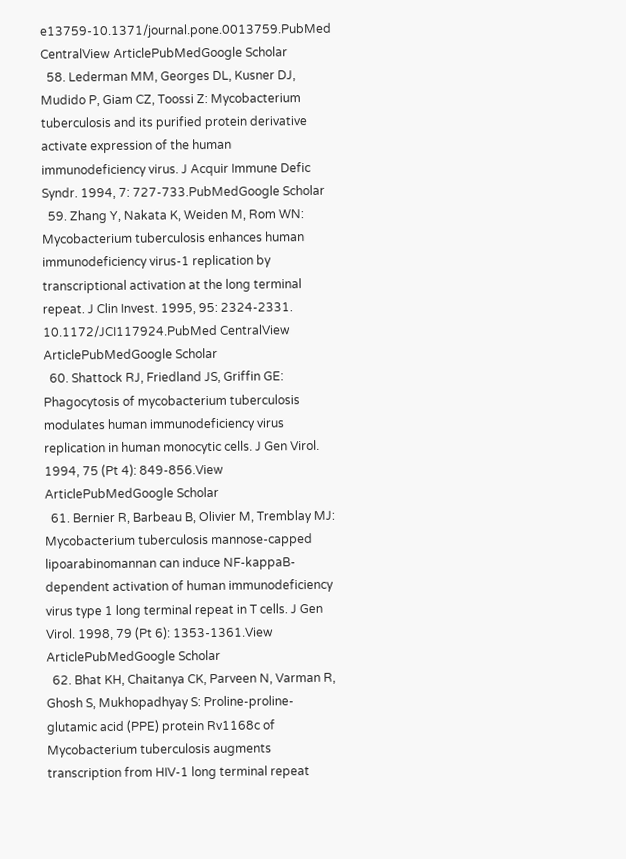e13759-10.1371/journal.pone.0013759.PubMed CentralView ArticlePubMedGoogle Scholar
  58. Lederman MM, Georges DL, Kusner DJ, Mudido P, Giam CZ, Toossi Z: Mycobacterium tuberculosis and its purified protein derivative activate expression of the human immunodeficiency virus. J Acquir Immune Defic Syndr. 1994, 7: 727-733.PubMedGoogle Scholar
  59. Zhang Y, Nakata K, Weiden M, Rom WN: Mycobacterium tuberculosis enhances human immunodeficiency virus-1 replication by transcriptional activation at the long terminal repeat. J Clin Invest. 1995, 95: 2324-2331. 10.1172/JCI117924.PubMed CentralView ArticlePubMedGoogle Scholar
  60. Shattock RJ, Friedland JS, Griffin GE: Phagocytosis of mycobacterium tuberculosis modulates human immunodeficiency virus replication in human monocytic cells. J Gen Virol. 1994, 75 (Pt 4): 849-856.View ArticlePubMedGoogle Scholar
  61. Bernier R, Barbeau B, Olivier M, Tremblay MJ: Mycobacterium tuberculosis mannose-capped lipoarabinomannan can induce NF-kappaB-dependent activation of human immunodeficiency virus type 1 long terminal repeat in T cells. J Gen Virol. 1998, 79 (Pt 6): 1353-1361.View ArticlePubMedGoogle Scholar
  62. Bhat KH, Chaitanya CK, Parveen N, Varman R, Ghosh S, Mukhopadhyay S: Proline-proline-glutamic acid (PPE) protein Rv1168c of Mycobacterium tuberculosis augments transcription from HIV-1 long terminal repeat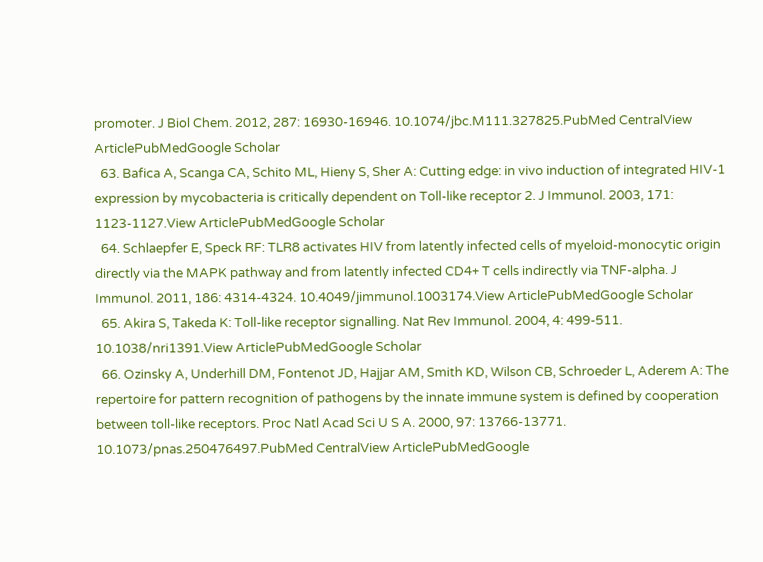promoter. J Biol Chem. 2012, 287: 16930-16946. 10.1074/jbc.M111.327825.PubMed CentralView ArticlePubMedGoogle Scholar
  63. Bafica A, Scanga CA, Schito ML, Hieny S, Sher A: Cutting edge: in vivo induction of integrated HIV-1 expression by mycobacteria is critically dependent on Toll-like receptor 2. J Immunol. 2003, 171: 1123-1127.View ArticlePubMedGoogle Scholar
  64. Schlaepfer E, Speck RF: TLR8 activates HIV from latently infected cells of myeloid-monocytic origin directly via the MAPK pathway and from latently infected CD4+ T cells indirectly via TNF-alpha. J Immunol. 2011, 186: 4314-4324. 10.4049/jimmunol.1003174.View ArticlePubMedGoogle Scholar
  65. Akira S, Takeda K: Toll-like receptor signalling. Nat Rev Immunol. 2004, 4: 499-511. 10.1038/nri1391.View ArticlePubMedGoogle Scholar
  66. Ozinsky A, Underhill DM, Fontenot JD, Hajjar AM, Smith KD, Wilson CB, Schroeder L, Aderem A: The repertoire for pattern recognition of pathogens by the innate immune system is defined by cooperation between toll-like receptors. Proc Natl Acad Sci U S A. 2000, 97: 13766-13771. 10.1073/pnas.250476497.PubMed CentralView ArticlePubMedGoogle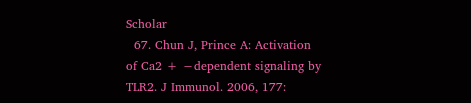Scholar
  67. Chun J, Prince A: Activation of Ca2 + −dependent signaling by TLR2. J Immunol. 2006, 177: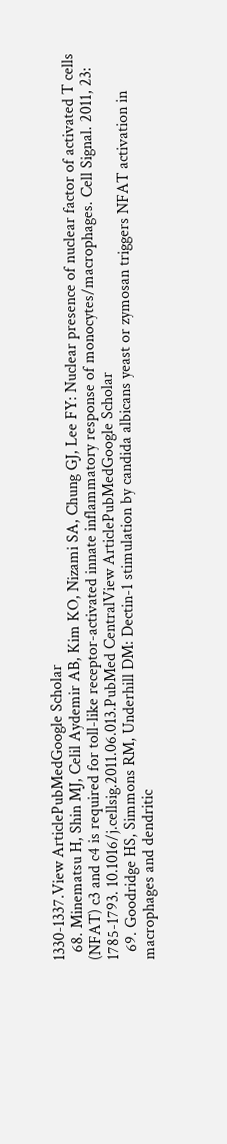1330-1337.View ArticlePubMedGoogle Scholar
  68. Minematsu H, Shin MJ, Celil Aydemir AB, Kim KO, Nizami SA, Chung GJ, Lee FY: Nuclear presence of nuclear factor of activated T cells (NFAT) c3 and c4 is required for toll-like receptor-activated innate inflammatory response of monocytes/macrophages. Cell Signal. 2011, 23: 1785-1793. 10.1016/j.cellsig.2011.06.013.PubMed CentralView ArticlePubMedGoogle Scholar
  69. Goodridge HS, Simmons RM, Underhill DM: Dectin-1 stimulation by candida albicans yeast or zymosan triggers NFAT activation in macrophages and dendritic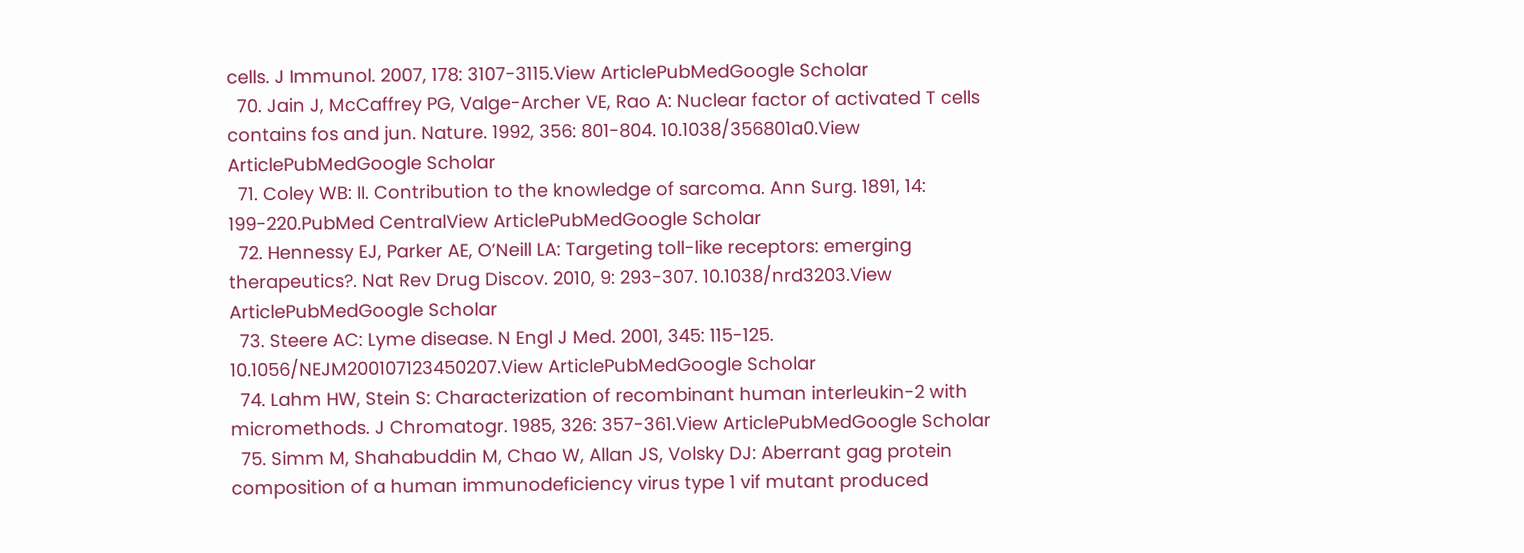cells. J Immunol. 2007, 178: 3107-3115.View ArticlePubMedGoogle Scholar
  70. Jain J, McCaffrey PG, Valge-Archer VE, Rao A: Nuclear factor of activated T cells contains fos and jun. Nature. 1992, 356: 801-804. 10.1038/356801a0.View ArticlePubMedGoogle Scholar
  71. Coley WB: II. Contribution to the knowledge of sarcoma. Ann Surg. 1891, 14: 199-220.PubMed CentralView ArticlePubMedGoogle Scholar
  72. Hennessy EJ, Parker AE, O’Neill LA: Targeting toll-like receptors: emerging therapeutics?. Nat Rev Drug Discov. 2010, 9: 293-307. 10.1038/nrd3203.View ArticlePubMedGoogle Scholar
  73. Steere AC: Lyme disease. N Engl J Med. 2001, 345: 115-125. 10.1056/NEJM200107123450207.View ArticlePubMedGoogle Scholar
  74. Lahm HW, Stein S: Characterization of recombinant human interleukin-2 with micromethods. J Chromatogr. 1985, 326: 357-361.View ArticlePubMedGoogle Scholar
  75. Simm M, Shahabuddin M, Chao W, Allan JS, Volsky DJ: Aberrant gag protein composition of a human immunodeficiency virus type 1 vif mutant produced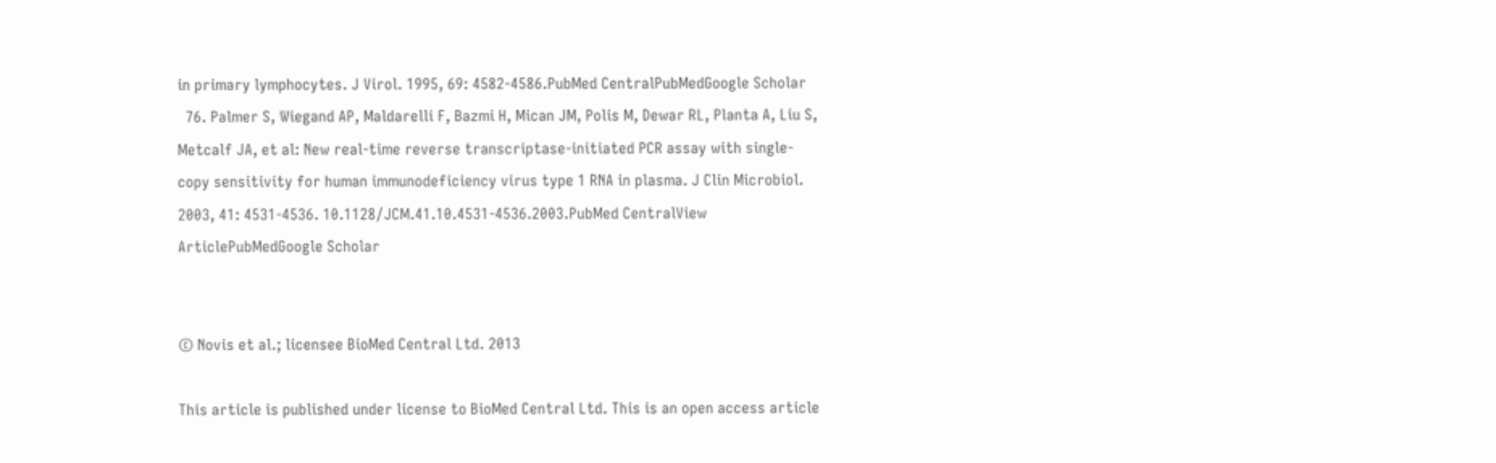in primary lymphocytes. J Virol. 1995, 69: 4582-4586.PubMed CentralPubMedGoogle Scholar
  76. Palmer S, Wiegand AP, Maldarelli F, Bazmi H, Mican JM, Polis M, Dewar RL, Planta A, Liu S, Metcalf JA, et al: New real-time reverse transcriptase-initiated PCR assay with single-copy sensitivity for human immunodeficiency virus type 1 RNA in plasma. J Clin Microbiol. 2003, 41: 4531-4536. 10.1128/JCM.41.10.4531-4536.2003.PubMed CentralView ArticlePubMedGoogle Scholar


© Novis et al.; licensee BioMed Central Ltd. 2013

This article is published under license to BioMed Central Ltd. This is an open access article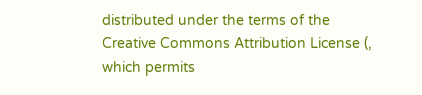distributed under the terms of the Creative Commons Attribution License (, which permits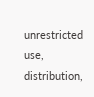unrestricted use, distribution,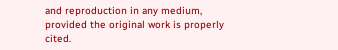and reproduction in any medium, provided the original work is properly cited.